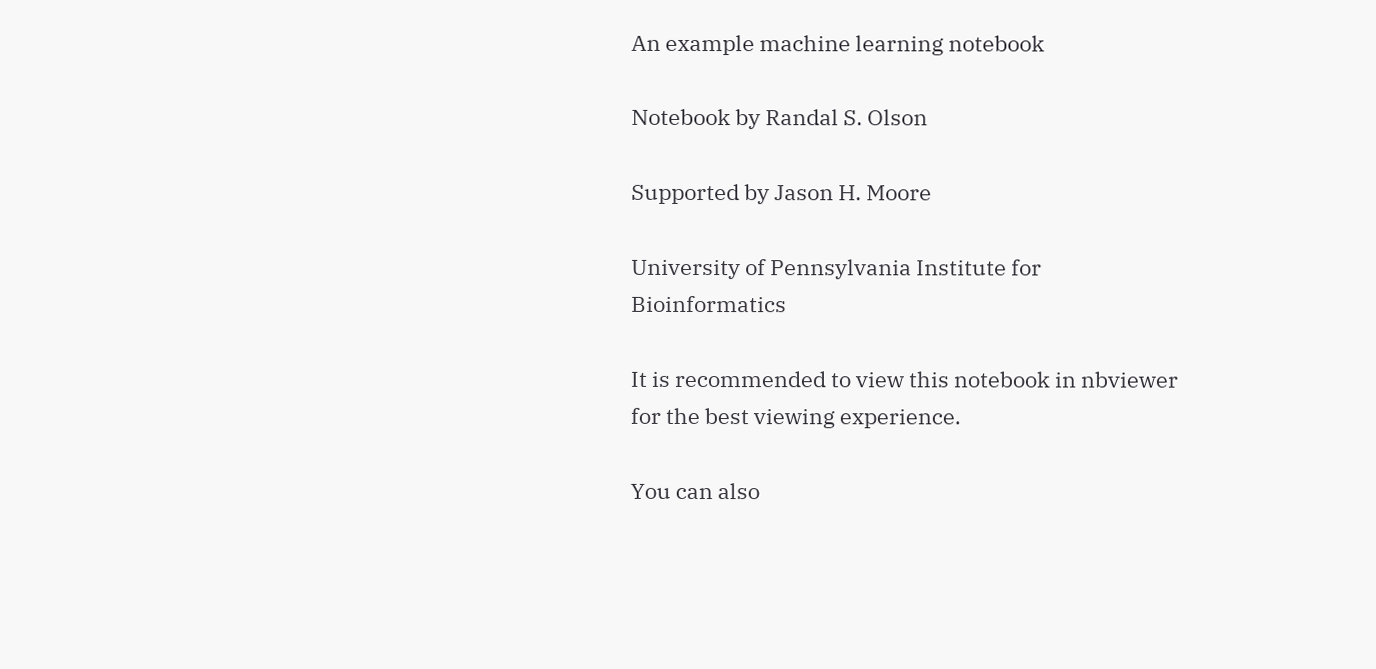An example machine learning notebook

Notebook by Randal S. Olson

Supported by Jason H. Moore

University of Pennsylvania Institute for Bioinformatics

It is recommended to view this notebook in nbviewer for the best viewing experience.

You can also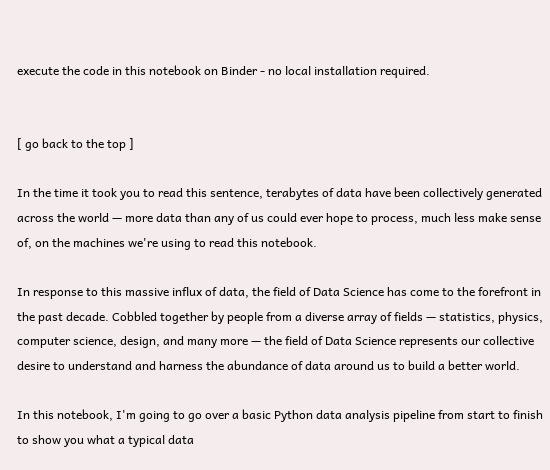execute the code in this notebook on Binder - no local installation required.


[ go back to the top ]

In the time it took you to read this sentence, terabytes of data have been collectively generated across the world — more data than any of us could ever hope to process, much less make sense of, on the machines we're using to read this notebook.

In response to this massive influx of data, the field of Data Science has come to the forefront in the past decade. Cobbled together by people from a diverse array of fields — statistics, physics, computer science, design, and many more — the field of Data Science represents our collective desire to understand and harness the abundance of data around us to build a better world.

In this notebook, I'm going to go over a basic Python data analysis pipeline from start to finish to show you what a typical data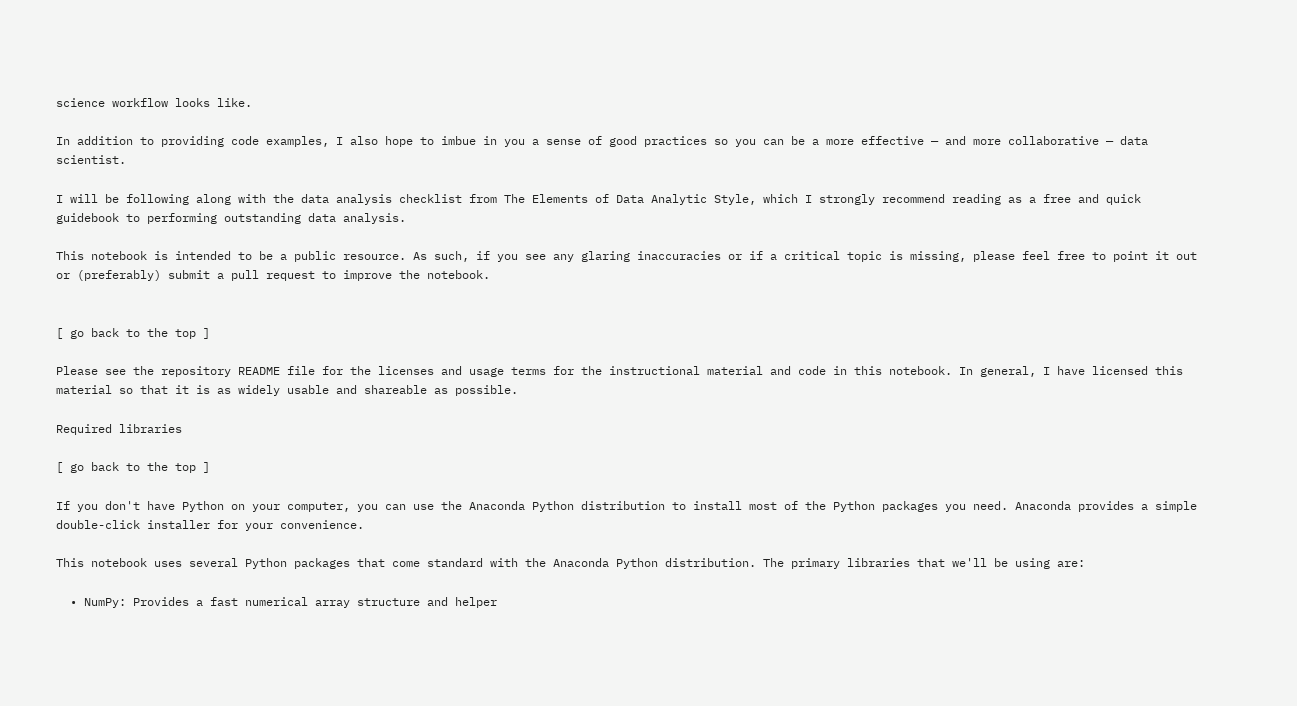science workflow looks like.

In addition to providing code examples, I also hope to imbue in you a sense of good practices so you can be a more effective — and more collaborative — data scientist.

I will be following along with the data analysis checklist from The Elements of Data Analytic Style, which I strongly recommend reading as a free and quick guidebook to performing outstanding data analysis.

This notebook is intended to be a public resource. As such, if you see any glaring inaccuracies or if a critical topic is missing, please feel free to point it out or (preferably) submit a pull request to improve the notebook.


[ go back to the top ]

Please see the repository README file for the licenses and usage terms for the instructional material and code in this notebook. In general, I have licensed this material so that it is as widely usable and shareable as possible.

Required libraries

[ go back to the top ]

If you don't have Python on your computer, you can use the Anaconda Python distribution to install most of the Python packages you need. Anaconda provides a simple double-click installer for your convenience.

This notebook uses several Python packages that come standard with the Anaconda Python distribution. The primary libraries that we'll be using are:

  • NumPy: Provides a fast numerical array structure and helper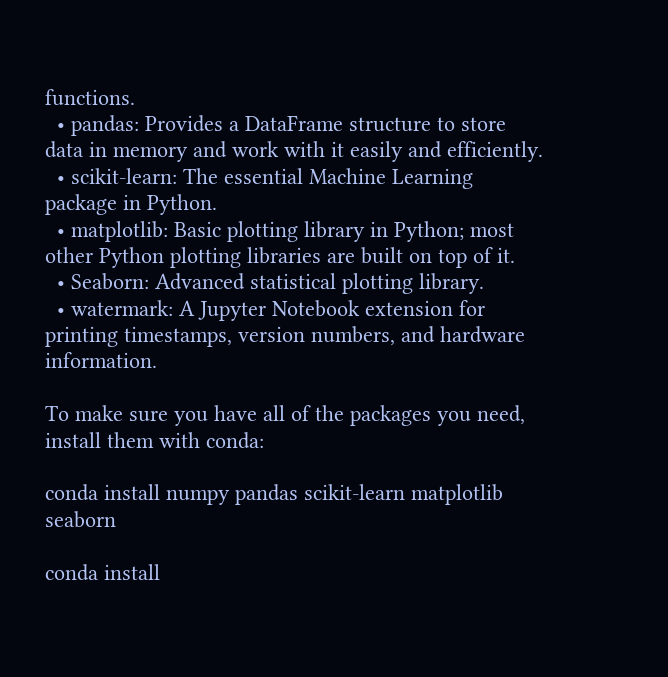functions.
  • pandas: Provides a DataFrame structure to store data in memory and work with it easily and efficiently.
  • scikit-learn: The essential Machine Learning package in Python.
  • matplotlib: Basic plotting library in Python; most other Python plotting libraries are built on top of it.
  • Seaborn: Advanced statistical plotting library.
  • watermark: A Jupyter Notebook extension for printing timestamps, version numbers, and hardware information.

To make sure you have all of the packages you need, install them with conda:

conda install numpy pandas scikit-learn matplotlib seaborn

conda install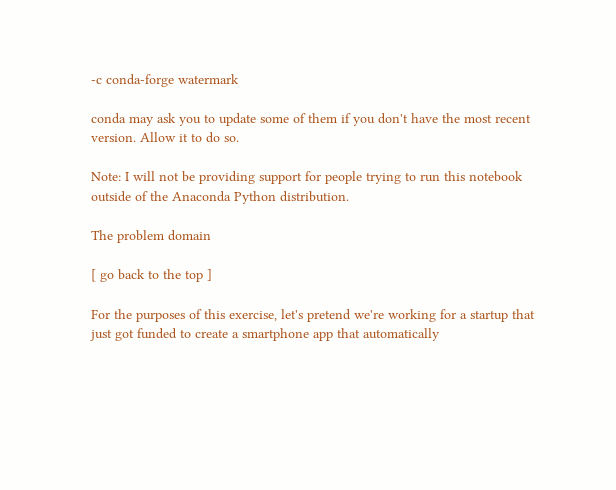-c conda-forge watermark

conda may ask you to update some of them if you don't have the most recent version. Allow it to do so.

Note: I will not be providing support for people trying to run this notebook outside of the Anaconda Python distribution.

The problem domain

[ go back to the top ]

For the purposes of this exercise, let's pretend we're working for a startup that just got funded to create a smartphone app that automatically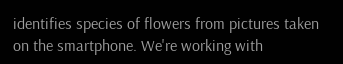identifies species of flowers from pictures taken on the smartphone. We're working with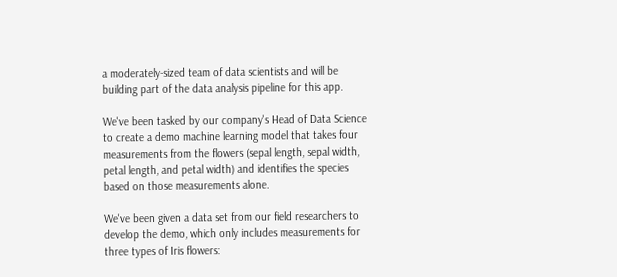a moderately-sized team of data scientists and will be building part of the data analysis pipeline for this app.

We've been tasked by our company's Head of Data Science to create a demo machine learning model that takes four measurements from the flowers (sepal length, sepal width, petal length, and petal width) and identifies the species based on those measurements alone.

We've been given a data set from our field researchers to develop the demo, which only includes measurements for three types of Iris flowers: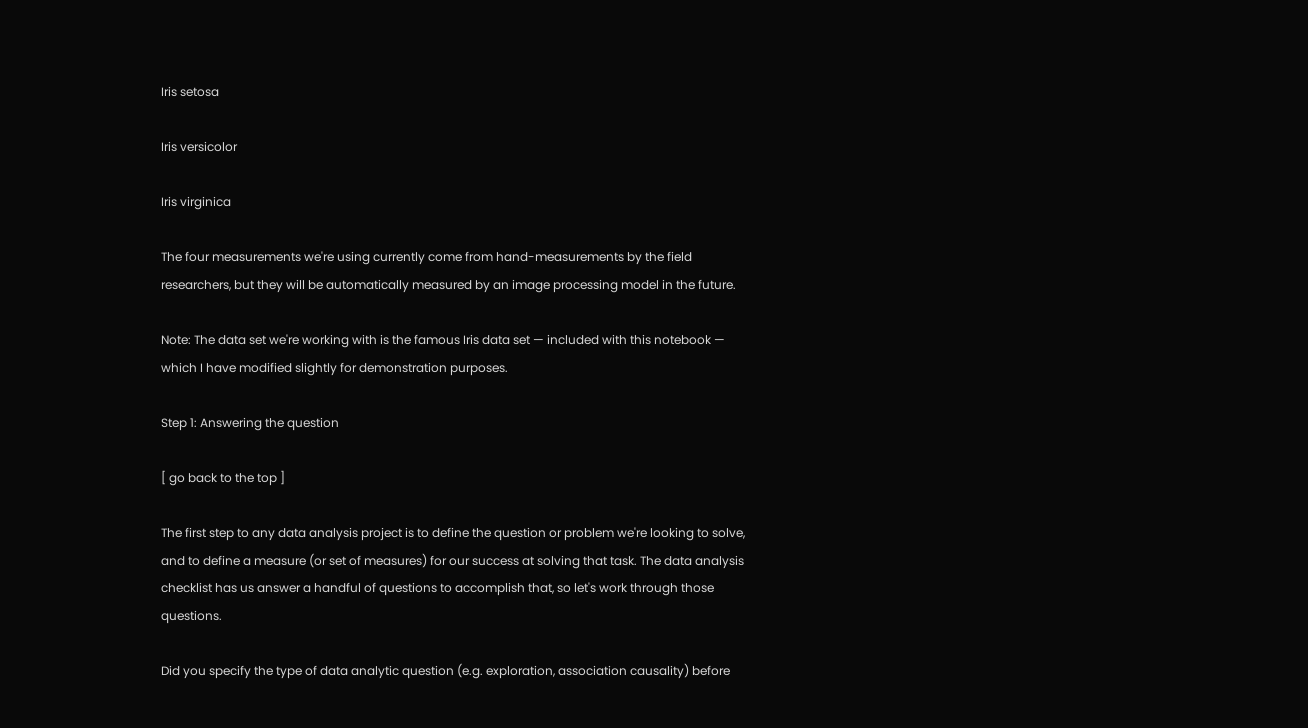Iris setosa

Iris versicolor

Iris virginica

The four measurements we're using currently come from hand-measurements by the field researchers, but they will be automatically measured by an image processing model in the future.

Note: The data set we're working with is the famous Iris data set — included with this notebook — which I have modified slightly for demonstration purposes.

Step 1: Answering the question

[ go back to the top ]

The first step to any data analysis project is to define the question or problem we're looking to solve, and to define a measure (or set of measures) for our success at solving that task. The data analysis checklist has us answer a handful of questions to accomplish that, so let's work through those questions.

Did you specify the type of data analytic question (e.g. exploration, association causality) before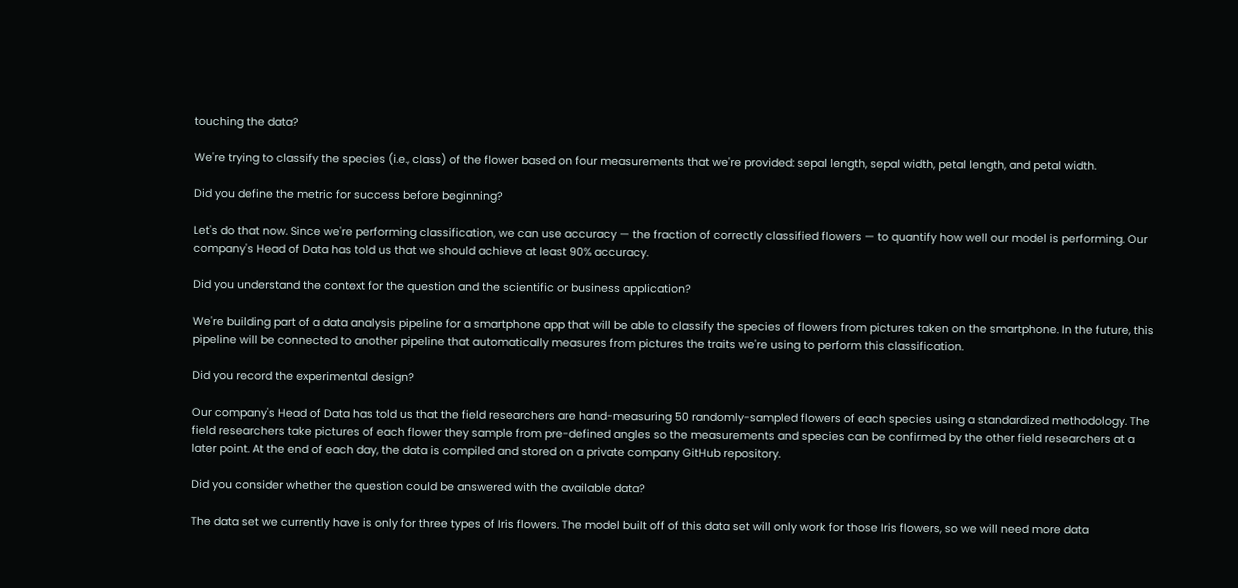touching the data?

We're trying to classify the species (i.e., class) of the flower based on four measurements that we're provided: sepal length, sepal width, petal length, and petal width.

Did you define the metric for success before beginning?

Let's do that now. Since we're performing classification, we can use accuracy — the fraction of correctly classified flowers — to quantify how well our model is performing. Our company's Head of Data has told us that we should achieve at least 90% accuracy.

Did you understand the context for the question and the scientific or business application?

We're building part of a data analysis pipeline for a smartphone app that will be able to classify the species of flowers from pictures taken on the smartphone. In the future, this pipeline will be connected to another pipeline that automatically measures from pictures the traits we're using to perform this classification.

Did you record the experimental design?

Our company's Head of Data has told us that the field researchers are hand-measuring 50 randomly-sampled flowers of each species using a standardized methodology. The field researchers take pictures of each flower they sample from pre-defined angles so the measurements and species can be confirmed by the other field researchers at a later point. At the end of each day, the data is compiled and stored on a private company GitHub repository.

Did you consider whether the question could be answered with the available data?

The data set we currently have is only for three types of Iris flowers. The model built off of this data set will only work for those Iris flowers, so we will need more data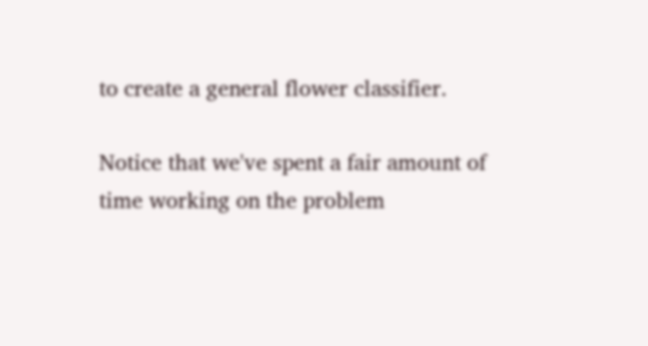to create a general flower classifier.

Notice that we've spent a fair amount of time working on the problem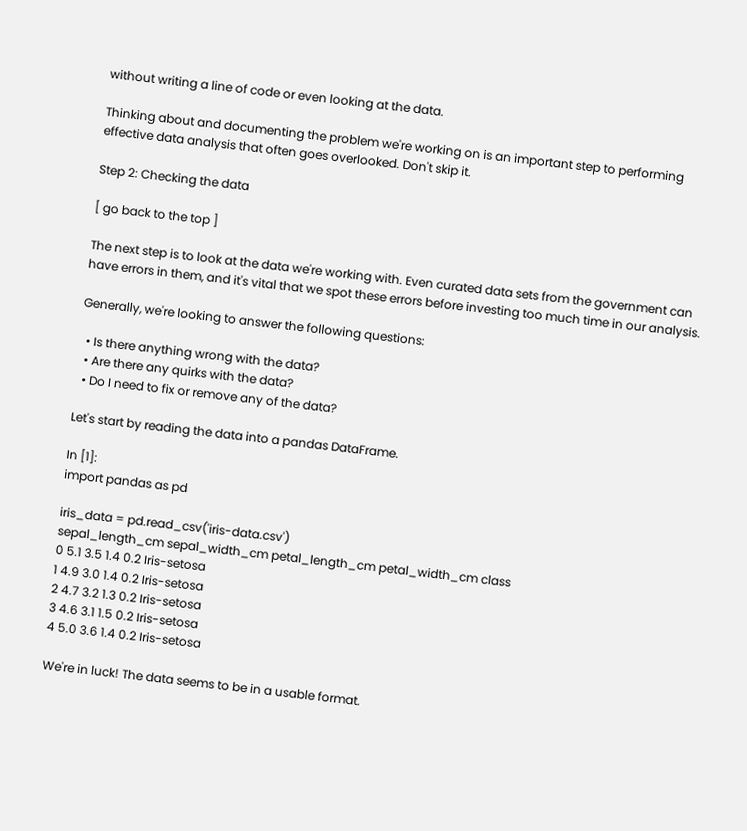without writing a line of code or even looking at the data.

Thinking about and documenting the problem we're working on is an important step to performing effective data analysis that often goes overlooked. Don't skip it.

Step 2: Checking the data

[ go back to the top ]

The next step is to look at the data we're working with. Even curated data sets from the government can have errors in them, and it's vital that we spot these errors before investing too much time in our analysis.

Generally, we're looking to answer the following questions:

  • Is there anything wrong with the data?
  • Are there any quirks with the data?
  • Do I need to fix or remove any of the data?

Let's start by reading the data into a pandas DataFrame.

In [1]:
import pandas as pd

iris_data = pd.read_csv('iris-data.csv')
sepal_length_cm sepal_width_cm petal_length_cm petal_width_cm class
0 5.1 3.5 1.4 0.2 Iris-setosa
1 4.9 3.0 1.4 0.2 Iris-setosa
2 4.7 3.2 1.3 0.2 Iris-setosa
3 4.6 3.1 1.5 0.2 Iris-setosa
4 5.0 3.6 1.4 0.2 Iris-setosa

We're in luck! The data seems to be in a usable format.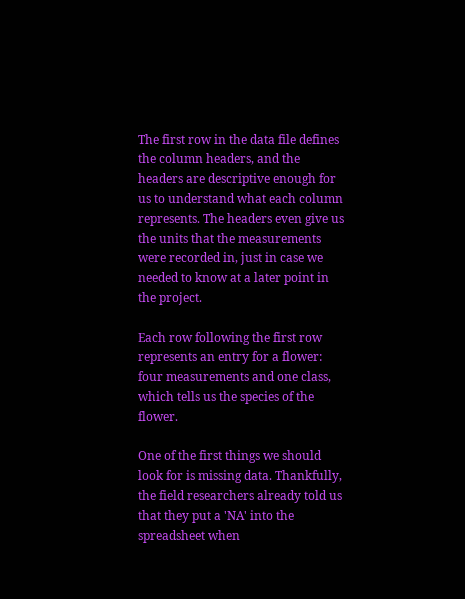The first row in the data file defines the column headers, and the headers are descriptive enough for us to understand what each column represents. The headers even give us the units that the measurements were recorded in, just in case we needed to know at a later point in the project.

Each row following the first row represents an entry for a flower: four measurements and one class, which tells us the species of the flower.

One of the first things we should look for is missing data. Thankfully, the field researchers already told us that they put a 'NA' into the spreadsheet when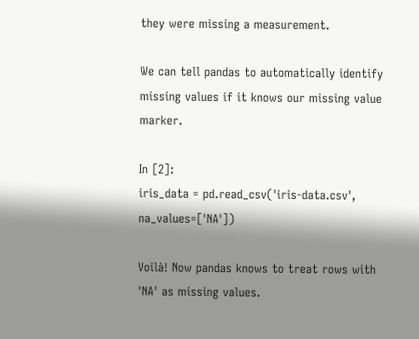they were missing a measurement.

We can tell pandas to automatically identify missing values if it knows our missing value marker.

In [2]:
iris_data = pd.read_csv('iris-data.csv', na_values=['NA'])

Voilà! Now pandas knows to treat rows with 'NA' as missing values.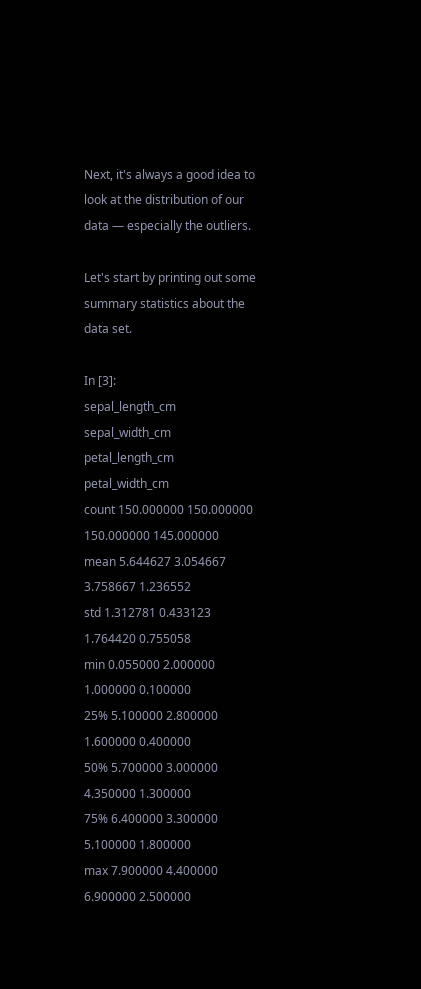Next, it's always a good idea to look at the distribution of our data — especially the outliers.

Let's start by printing out some summary statistics about the data set.

In [3]:
sepal_length_cm sepal_width_cm petal_length_cm petal_width_cm
count 150.000000 150.000000 150.000000 145.000000
mean 5.644627 3.054667 3.758667 1.236552
std 1.312781 0.433123 1.764420 0.755058
min 0.055000 2.000000 1.000000 0.100000
25% 5.100000 2.800000 1.600000 0.400000
50% 5.700000 3.000000 4.350000 1.300000
75% 6.400000 3.300000 5.100000 1.800000
max 7.900000 4.400000 6.900000 2.500000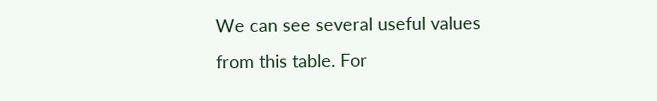We can see several useful values from this table. For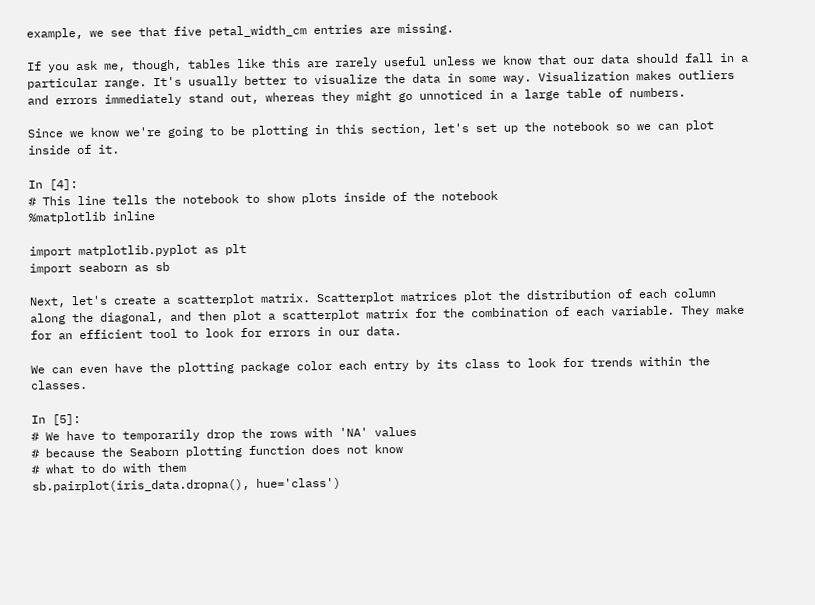example, we see that five petal_width_cm entries are missing.

If you ask me, though, tables like this are rarely useful unless we know that our data should fall in a particular range. It's usually better to visualize the data in some way. Visualization makes outliers and errors immediately stand out, whereas they might go unnoticed in a large table of numbers.

Since we know we're going to be plotting in this section, let's set up the notebook so we can plot inside of it.

In [4]:
# This line tells the notebook to show plots inside of the notebook
%matplotlib inline

import matplotlib.pyplot as plt
import seaborn as sb

Next, let's create a scatterplot matrix. Scatterplot matrices plot the distribution of each column along the diagonal, and then plot a scatterplot matrix for the combination of each variable. They make for an efficient tool to look for errors in our data.

We can even have the plotting package color each entry by its class to look for trends within the classes.

In [5]:
# We have to temporarily drop the rows with 'NA' values
# because the Seaborn plotting function does not know
# what to do with them
sb.pairplot(iris_data.dropna(), hue='class')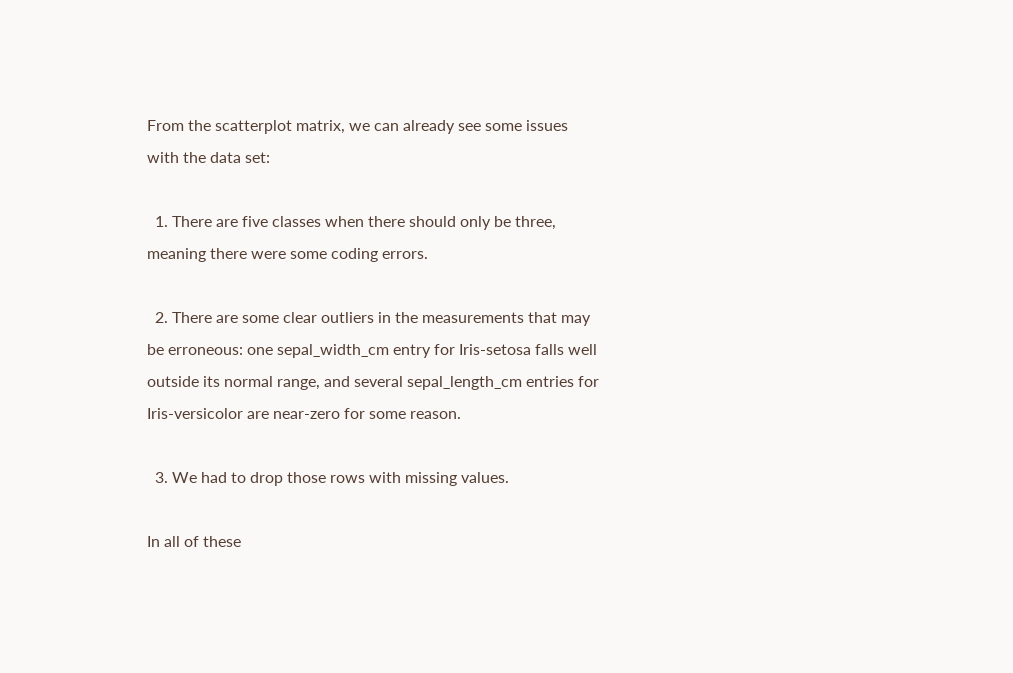From the scatterplot matrix, we can already see some issues with the data set:

  1. There are five classes when there should only be three, meaning there were some coding errors.

  2. There are some clear outliers in the measurements that may be erroneous: one sepal_width_cm entry for Iris-setosa falls well outside its normal range, and several sepal_length_cm entries for Iris-versicolor are near-zero for some reason.

  3. We had to drop those rows with missing values.

In all of these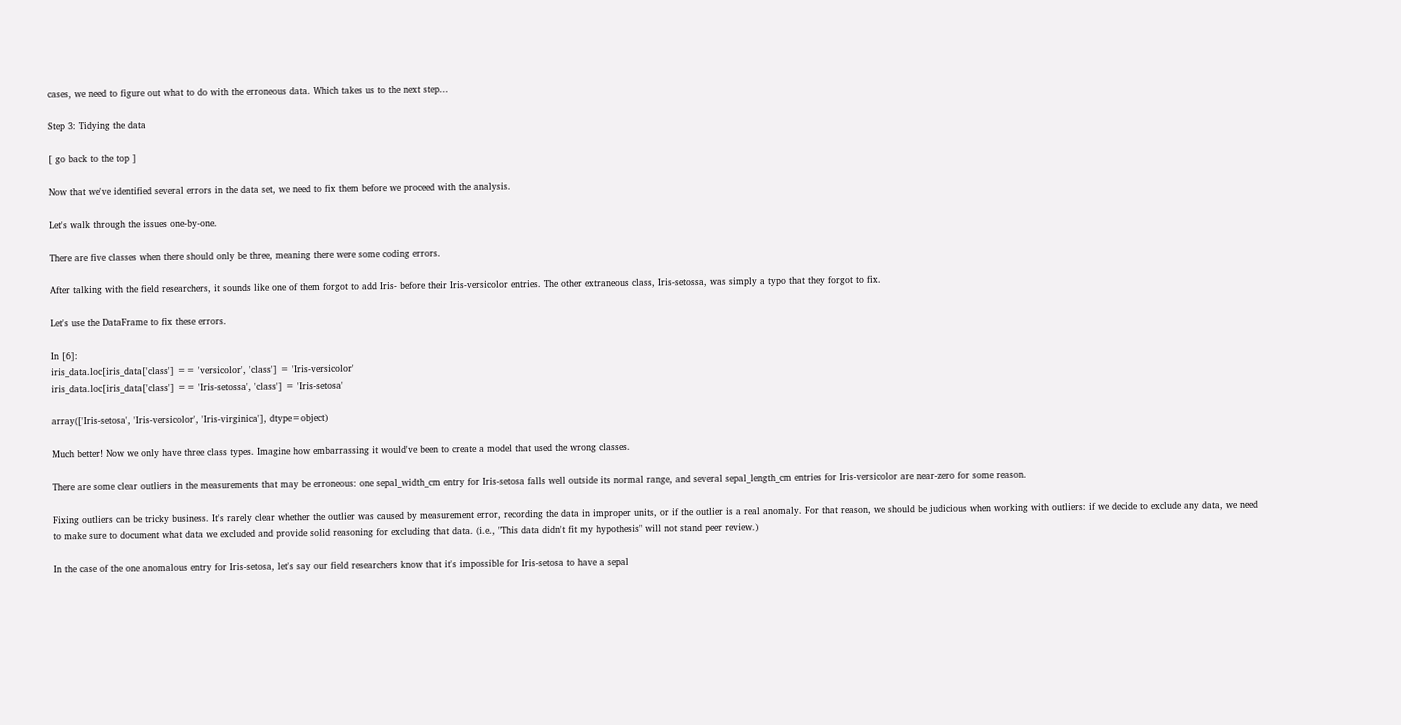cases, we need to figure out what to do with the erroneous data. Which takes us to the next step...

Step 3: Tidying the data

[ go back to the top ]

Now that we've identified several errors in the data set, we need to fix them before we proceed with the analysis.

Let's walk through the issues one-by-one.

There are five classes when there should only be three, meaning there were some coding errors.

After talking with the field researchers, it sounds like one of them forgot to add Iris- before their Iris-versicolor entries. The other extraneous class, Iris-setossa, was simply a typo that they forgot to fix.

Let's use the DataFrame to fix these errors.

In [6]:
iris_data.loc[iris_data['class'] == 'versicolor', 'class'] = 'Iris-versicolor'
iris_data.loc[iris_data['class'] == 'Iris-setossa', 'class'] = 'Iris-setosa'

array(['Iris-setosa', 'Iris-versicolor', 'Iris-virginica'], dtype=object)

Much better! Now we only have three class types. Imagine how embarrassing it would've been to create a model that used the wrong classes.

There are some clear outliers in the measurements that may be erroneous: one sepal_width_cm entry for Iris-setosa falls well outside its normal range, and several sepal_length_cm entries for Iris-versicolor are near-zero for some reason.

Fixing outliers can be tricky business. It's rarely clear whether the outlier was caused by measurement error, recording the data in improper units, or if the outlier is a real anomaly. For that reason, we should be judicious when working with outliers: if we decide to exclude any data, we need to make sure to document what data we excluded and provide solid reasoning for excluding that data. (i.e., "This data didn't fit my hypothesis" will not stand peer review.)

In the case of the one anomalous entry for Iris-setosa, let's say our field researchers know that it's impossible for Iris-setosa to have a sepal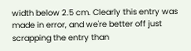width below 2.5 cm. Clearly this entry was made in error, and we're better off just scrapping the entry than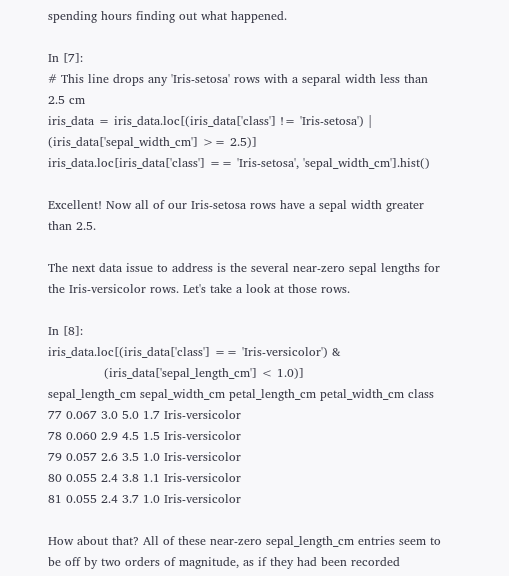spending hours finding out what happened.

In [7]:
# This line drops any 'Iris-setosa' rows with a separal width less than 2.5 cm
iris_data = iris_data.loc[(iris_data['class'] != 'Iris-setosa') | (iris_data['sepal_width_cm'] >= 2.5)]
iris_data.loc[iris_data['class'] == 'Iris-setosa', 'sepal_width_cm'].hist()

Excellent! Now all of our Iris-setosa rows have a sepal width greater than 2.5.

The next data issue to address is the several near-zero sepal lengths for the Iris-versicolor rows. Let's take a look at those rows.

In [8]:
iris_data.loc[(iris_data['class'] == 'Iris-versicolor') &
              (iris_data['sepal_length_cm'] < 1.0)]
sepal_length_cm sepal_width_cm petal_length_cm petal_width_cm class
77 0.067 3.0 5.0 1.7 Iris-versicolor
78 0.060 2.9 4.5 1.5 Iris-versicolor
79 0.057 2.6 3.5 1.0 Iris-versicolor
80 0.055 2.4 3.8 1.1 Iris-versicolor
81 0.055 2.4 3.7 1.0 Iris-versicolor

How about that? All of these near-zero sepal_length_cm entries seem to be off by two orders of magnitude, as if they had been recorded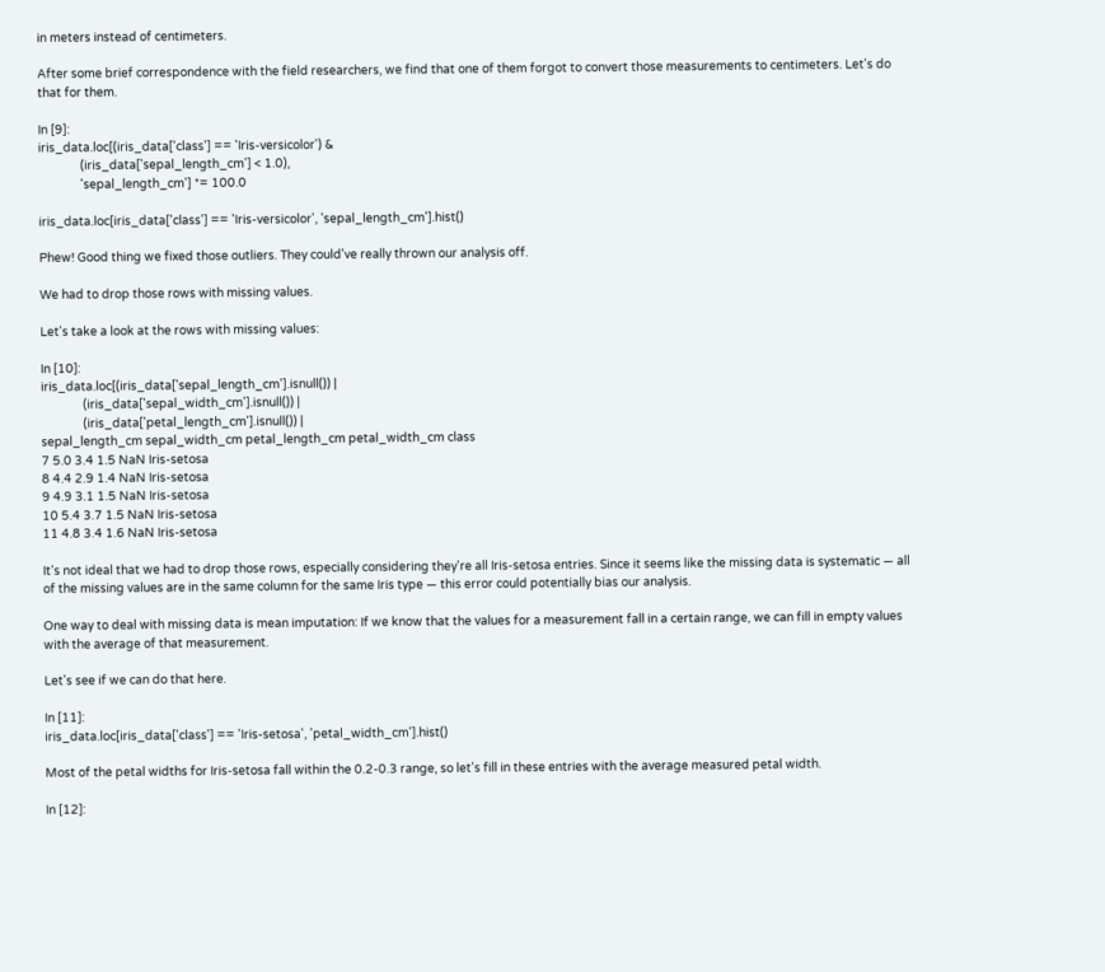in meters instead of centimeters.

After some brief correspondence with the field researchers, we find that one of them forgot to convert those measurements to centimeters. Let's do that for them.

In [9]:
iris_data.loc[(iris_data['class'] == 'Iris-versicolor') &
              (iris_data['sepal_length_cm'] < 1.0),
              'sepal_length_cm'] *= 100.0

iris_data.loc[iris_data['class'] == 'Iris-versicolor', 'sepal_length_cm'].hist()

Phew! Good thing we fixed those outliers. They could've really thrown our analysis off.

We had to drop those rows with missing values.

Let's take a look at the rows with missing values:

In [10]:
iris_data.loc[(iris_data['sepal_length_cm'].isnull()) |
              (iris_data['sepal_width_cm'].isnull()) |
              (iris_data['petal_length_cm'].isnull()) |
sepal_length_cm sepal_width_cm petal_length_cm petal_width_cm class
7 5.0 3.4 1.5 NaN Iris-setosa
8 4.4 2.9 1.4 NaN Iris-setosa
9 4.9 3.1 1.5 NaN Iris-setosa
10 5.4 3.7 1.5 NaN Iris-setosa
11 4.8 3.4 1.6 NaN Iris-setosa

It's not ideal that we had to drop those rows, especially considering they're all Iris-setosa entries. Since it seems like the missing data is systematic — all of the missing values are in the same column for the same Iris type — this error could potentially bias our analysis.

One way to deal with missing data is mean imputation: If we know that the values for a measurement fall in a certain range, we can fill in empty values with the average of that measurement.

Let's see if we can do that here.

In [11]:
iris_data.loc[iris_data['class'] == 'Iris-setosa', 'petal_width_cm'].hist()

Most of the petal widths for Iris-setosa fall within the 0.2-0.3 range, so let's fill in these entries with the average measured petal width.

In [12]: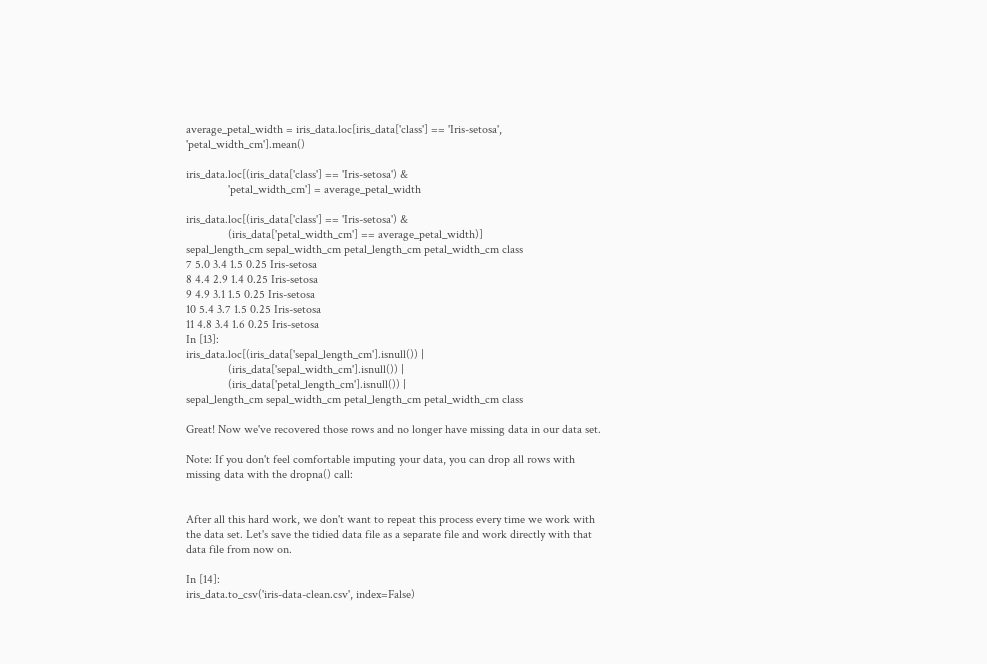average_petal_width = iris_data.loc[iris_data['class'] == 'Iris-setosa', 'petal_width_cm'].mean()

iris_data.loc[(iris_data['class'] == 'Iris-setosa') &
              'petal_width_cm'] = average_petal_width

iris_data.loc[(iris_data['class'] == 'Iris-setosa') &
              (iris_data['petal_width_cm'] == average_petal_width)]
sepal_length_cm sepal_width_cm petal_length_cm petal_width_cm class
7 5.0 3.4 1.5 0.25 Iris-setosa
8 4.4 2.9 1.4 0.25 Iris-setosa
9 4.9 3.1 1.5 0.25 Iris-setosa
10 5.4 3.7 1.5 0.25 Iris-setosa
11 4.8 3.4 1.6 0.25 Iris-setosa
In [13]:
iris_data.loc[(iris_data['sepal_length_cm'].isnull()) |
              (iris_data['sepal_width_cm'].isnull()) |
              (iris_data['petal_length_cm'].isnull()) |
sepal_length_cm sepal_width_cm petal_length_cm petal_width_cm class

Great! Now we've recovered those rows and no longer have missing data in our data set.

Note: If you don't feel comfortable imputing your data, you can drop all rows with missing data with the dropna() call:


After all this hard work, we don't want to repeat this process every time we work with the data set. Let's save the tidied data file as a separate file and work directly with that data file from now on.

In [14]:
iris_data.to_csv('iris-data-clean.csv', index=False)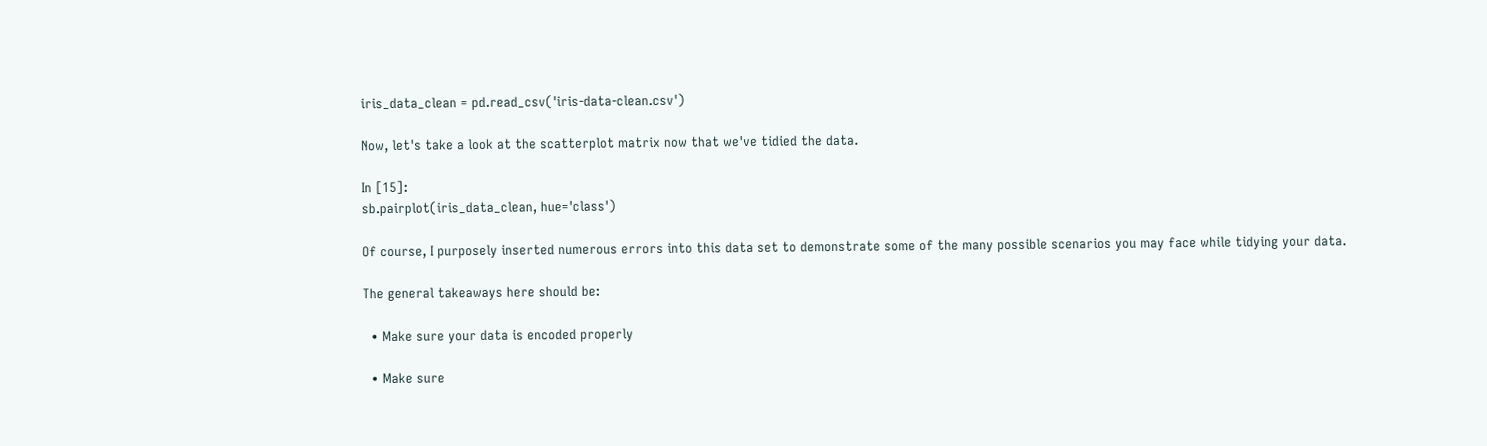iris_data_clean = pd.read_csv('iris-data-clean.csv')

Now, let's take a look at the scatterplot matrix now that we've tidied the data.

In [15]:
sb.pairplot(iris_data_clean, hue='class')

Of course, I purposely inserted numerous errors into this data set to demonstrate some of the many possible scenarios you may face while tidying your data.

The general takeaways here should be:

  • Make sure your data is encoded properly

  • Make sure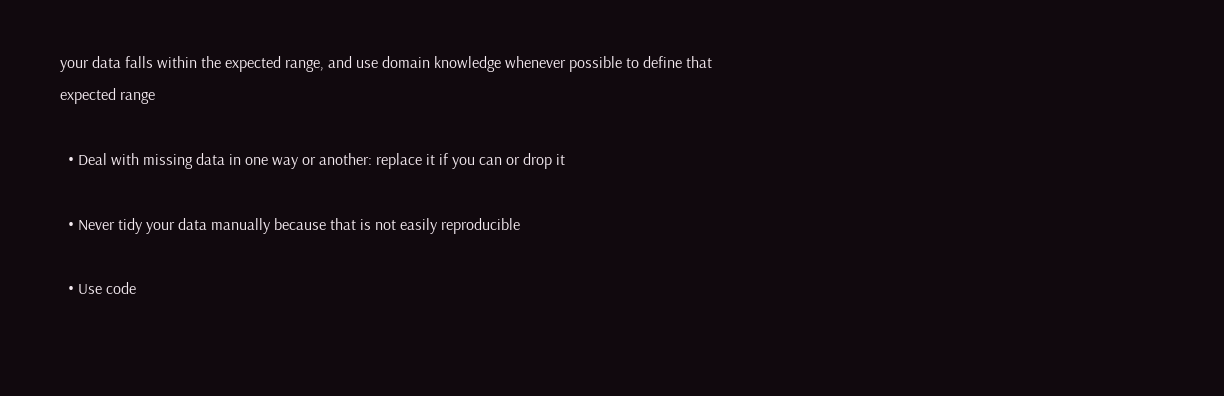your data falls within the expected range, and use domain knowledge whenever possible to define that expected range

  • Deal with missing data in one way or another: replace it if you can or drop it

  • Never tidy your data manually because that is not easily reproducible

  • Use code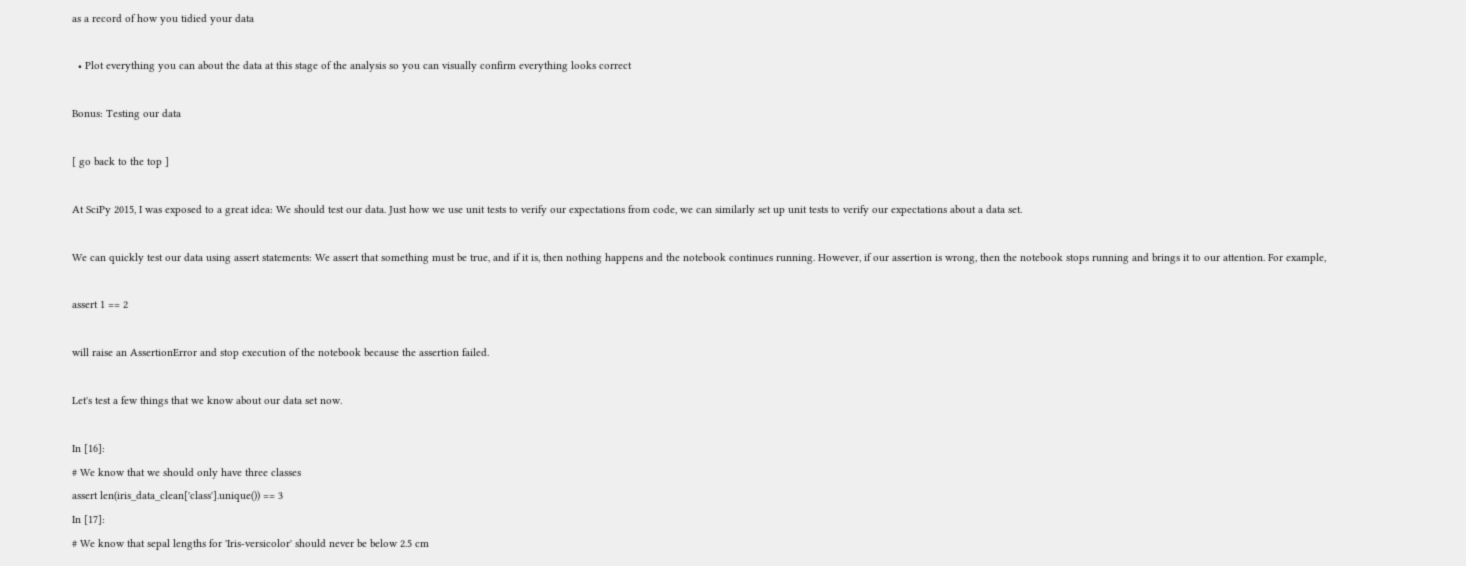as a record of how you tidied your data

  • Plot everything you can about the data at this stage of the analysis so you can visually confirm everything looks correct

Bonus: Testing our data

[ go back to the top ]

At SciPy 2015, I was exposed to a great idea: We should test our data. Just how we use unit tests to verify our expectations from code, we can similarly set up unit tests to verify our expectations about a data set.

We can quickly test our data using assert statements: We assert that something must be true, and if it is, then nothing happens and the notebook continues running. However, if our assertion is wrong, then the notebook stops running and brings it to our attention. For example,

assert 1 == 2

will raise an AssertionError and stop execution of the notebook because the assertion failed.

Let's test a few things that we know about our data set now.

In [16]:
# We know that we should only have three classes
assert len(iris_data_clean['class'].unique()) == 3
In [17]:
# We know that sepal lengths for 'Iris-versicolor' should never be below 2.5 cm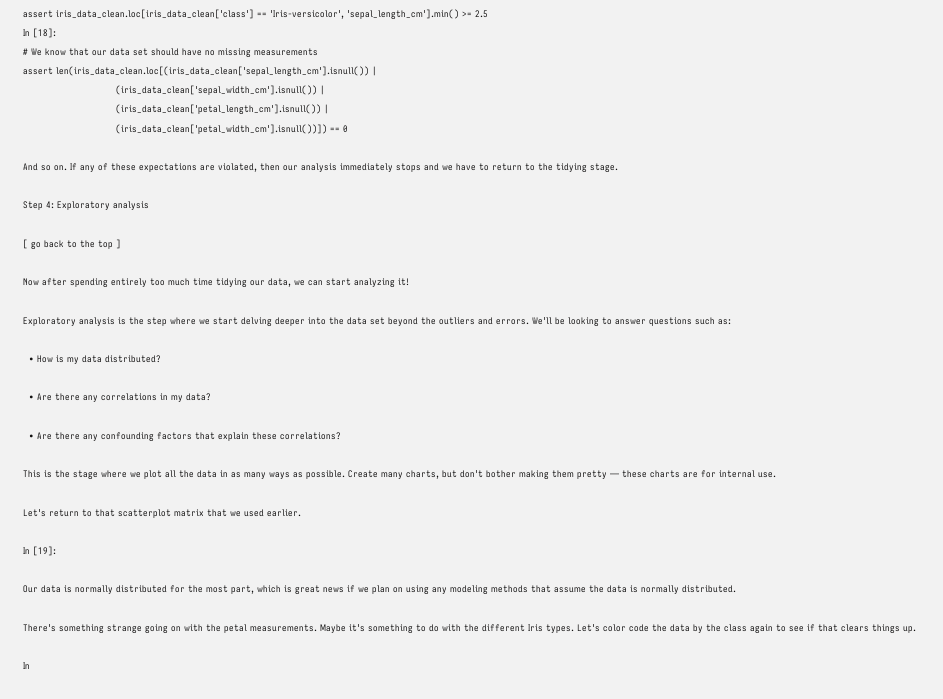assert iris_data_clean.loc[iris_data_clean['class'] == 'Iris-versicolor', 'sepal_length_cm'].min() >= 2.5
In [18]:
# We know that our data set should have no missing measurements
assert len(iris_data_clean.loc[(iris_data_clean['sepal_length_cm'].isnull()) |
                               (iris_data_clean['sepal_width_cm'].isnull()) |
                               (iris_data_clean['petal_length_cm'].isnull()) |
                               (iris_data_clean['petal_width_cm'].isnull())]) == 0

And so on. If any of these expectations are violated, then our analysis immediately stops and we have to return to the tidying stage.

Step 4: Exploratory analysis

[ go back to the top ]

Now after spending entirely too much time tidying our data, we can start analyzing it!

Exploratory analysis is the step where we start delving deeper into the data set beyond the outliers and errors. We'll be looking to answer questions such as:

  • How is my data distributed?

  • Are there any correlations in my data?

  • Are there any confounding factors that explain these correlations?

This is the stage where we plot all the data in as many ways as possible. Create many charts, but don't bother making them pretty — these charts are for internal use.

Let's return to that scatterplot matrix that we used earlier.

In [19]:

Our data is normally distributed for the most part, which is great news if we plan on using any modeling methods that assume the data is normally distributed.

There's something strange going on with the petal measurements. Maybe it's something to do with the different Iris types. Let's color code the data by the class again to see if that clears things up.

In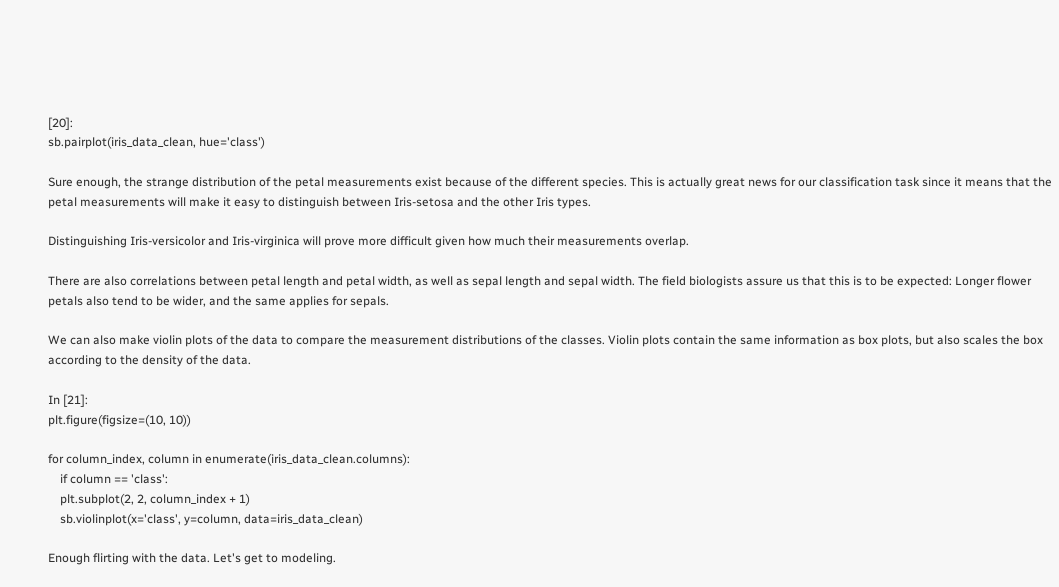[20]:
sb.pairplot(iris_data_clean, hue='class')

Sure enough, the strange distribution of the petal measurements exist because of the different species. This is actually great news for our classification task since it means that the petal measurements will make it easy to distinguish between Iris-setosa and the other Iris types.

Distinguishing Iris-versicolor and Iris-virginica will prove more difficult given how much their measurements overlap.

There are also correlations between petal length and petal width, as well as sepal length and sepal width. The field biologists assure us that this is to be expected: Longer flower petals also tend to be wider, and the same applies for sepals.

We can also make violin plots of the data to compare the measurement distributions of the classes. Violin plots contain the same information as box plots, but also scales the box according to the density of the data.

In [21]:
plt.figure(figsize=(10, 10))

for column_index, column in enumerate(iris_data_clean.columns):
    if column == 'class':
    plt.subplot(2, 2, column_index + 1)
    sb.violinplot(x='class', y=column, data=iris_data_clean)

Enough flirting with the data. Let's get to modeling.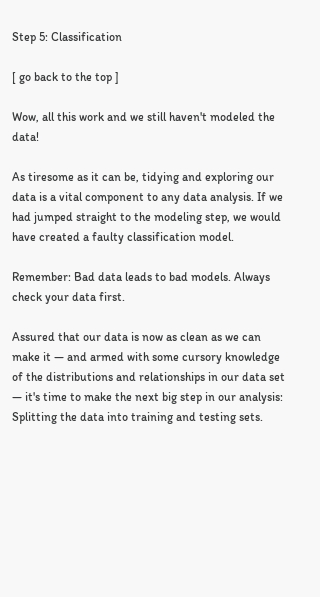Step 5: Classification

[ go back to the top ]

Wow, all this work and we still haven't modeled the data!

As tiresome as it can be, tidying and exploring our data is a vital component to any data analysis. If we had jumped straight to the modeling step, we would have created a faulty classification model.

Remember: Bad data leads to bad models. Always check your data first.

Assured that our data is now as clean as we can make it — and armed with some cursory knowledge of the distributions and relationships in our data set — it's time to make the next big step in our analysis: Splitting the data into training and testing sets.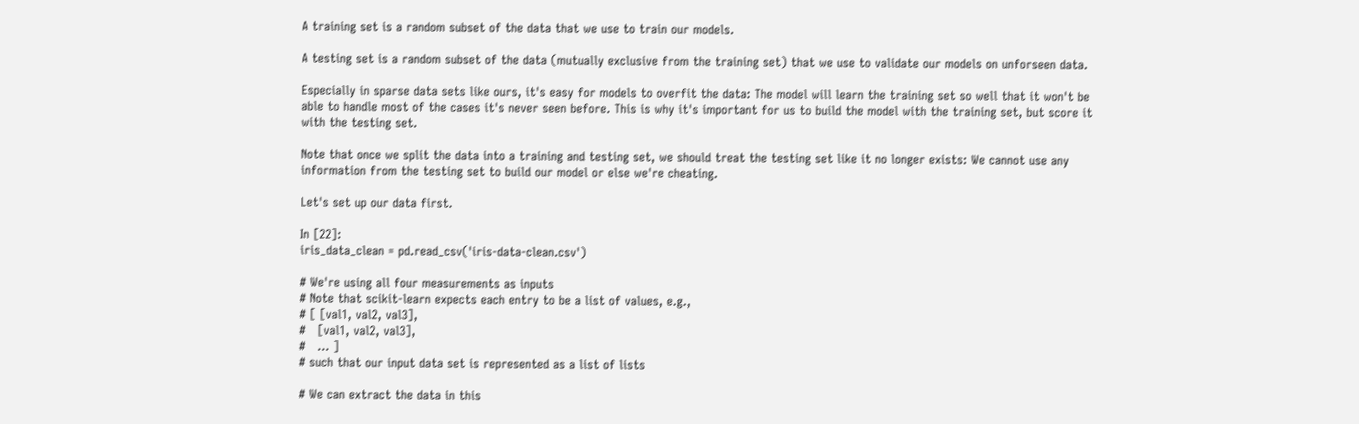A training set is a random subset of the data that we use to train our models.

A testing set is a random subset of the data (mutually exclusive from the training set) that we use to validate our models on unforseen data.

Especially in sparse data sets like ours, it's easy for models to overfit the data: The model will learn the training set so well that it won't be able to handle most of the cases it's never seen before. This is why it's important for us to build the model with the training set, but score it with the testing set.

Note that once we split the data into a training and testing set, we should treat the testing set like it no longer exists: We cannot use any information from the testing set to build our model or else we're cheating.

Let's set up our data first.

In [22]:
iris_data_clean = pd.read_csv('iris-data-clean.csv')

# We're using all four measurements as inputs
# Note that scikit-learn expects each entry to be a list of values, e.g.,
# [ [val1, val2, val3],
#   [val1, val2, val3],
#   ... ]
# such that our input data set is represented as a list of lists

# We can extract the data in this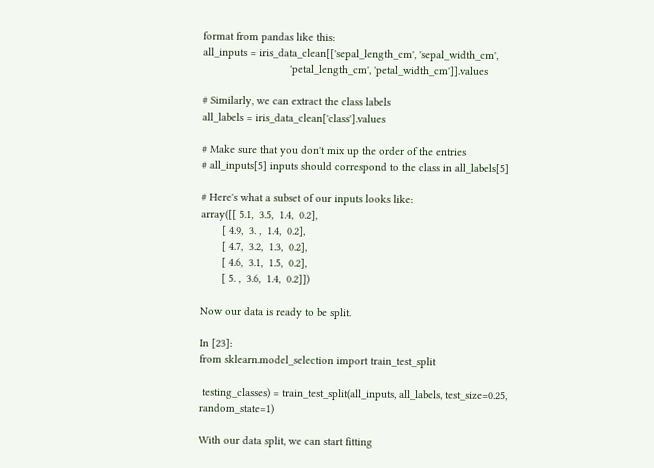format from pandas like this:
all_inputs = iris_data_clean[['sepal_length_cm', 'sepal_width_cm',
                             'petal_length_cm', 'petal_width_cm']].values

# Similarly, we can extract the class labels
all_labels = iris_data_clean['class'].values

# Make sure that you don't mix up the order of the entries
# all_inputs[5] inputs should correspond to the class in all_labels[5]

# Here's what a subset of our inputs looks like:
array([[ 5.1,  3.5,  1.4,  0.2],
       [ 4.9,  3. ,  1.4,  0.2],
       [ 4.7,  3.2,  1.3,  0.2],
       [ 4.6,  3.1,  1.5,  0.2],
       [ 5. ,  3.6,  1.4,  0.2]])

Now our data is ready to be split.

In [23]:
from sklearn.model_selection import train_test_split

 testing_classes) = train_test_split(all_inputs, all_labels, test_size=0.25, random_state=1)

With our data split, we can start fitting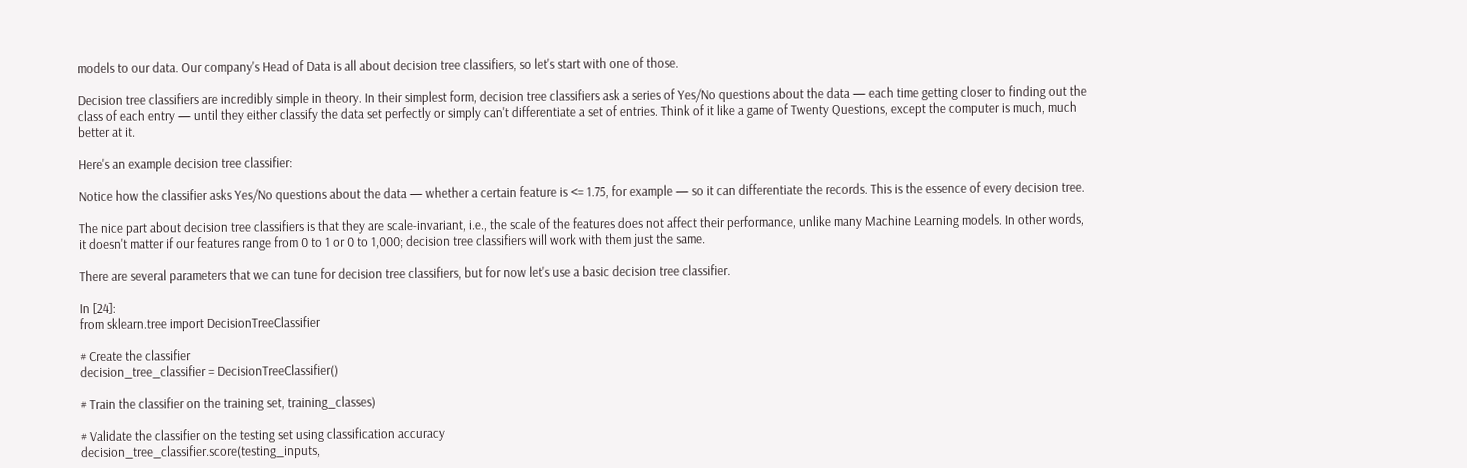models to our data. Our company's Head of Data is all about decision tree classifiers, so let's start with one of those.

Decision tree classifiers are incredibly simple in theory. In their simplest form, decision tree classifiers ask a series of Yes/No questions about the data — each time getting closer to finding out the class of each entry — until they either classify the data set perfectly or simply can't differentiate a set of entries. Think of it like a game of Twenty Questions, except the computer is much, much better at it.

Here's an example decision tree classifier:

Notice how the classifier asks Yes/No questions about the data — whether a certain feature is <= 1.75, for example — so it can differentiate the records. This is the essence of every decision tree.

The nice part about decision tree classifiers is that they are scale-invariant, i.e., the scale of the features does not affect their performance, unlike many Machine Learning models. In other words, it doesn't matter if our features range from 0 to 1 or 0 to 1,000; decision tree classifiers will work with them just the same.

There are several parameters that we can tune for decision tree classifiers, but for now let's use a basic decision tree classifier.

In [24]:
from sklearn.tree import DecisionTreeClassifier

# Create the classifier
decision_tree_classifier = DecisionTreeClassifier()

# Train the classifier on the training set, training_classes)

# Validate the classifier on the testing set using classification accuracy
decision_tree_classifier.score(testing_inputs,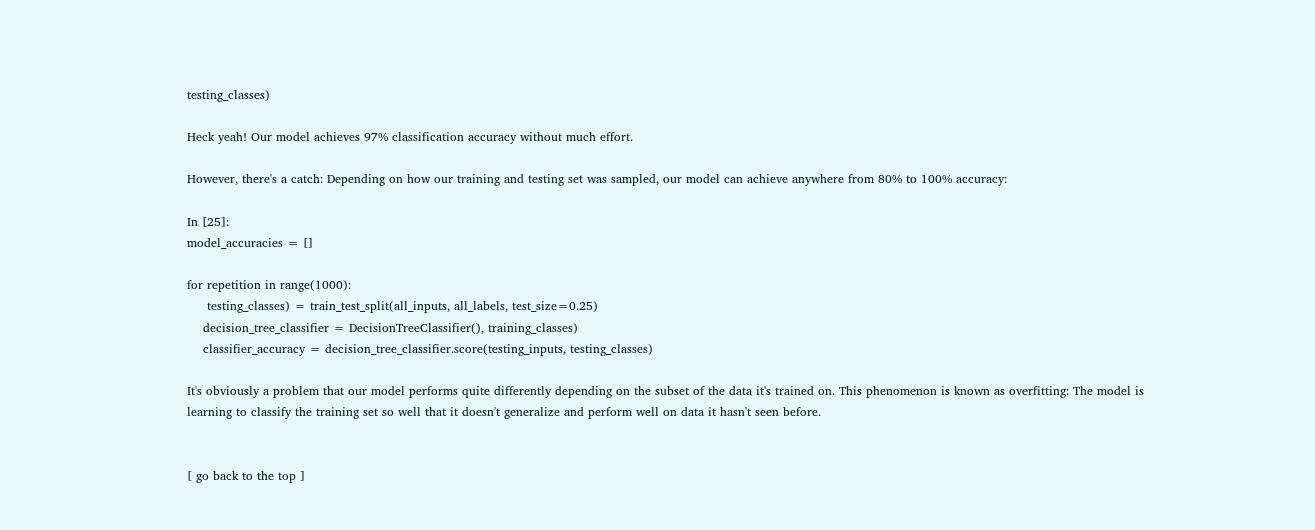testing_classes)

Heck yeah! Our model achieves 97% classification accuracy without much effort.

However, there's a catch: Depending on how our training and testing set was sampled, our model can achieve anywhere from 80% to 100% accuracy:

In [25]:
model_accuracies = []

for repetition in range(1000):
     testing_classes) = train_test_split(all_inputs, all_labels, test_size=0.25)
    decision_tree_classifier = DecisionTreeClassifier(), training_classes)
    classifier_accuracy = decision_tree_classifier.score(testing_inputs, testing_classes)

It's obviously a problem that our model performs quite differently depending on the subset of the data it's trained on. This phenomenon is known as overfitting: The model is learning to classify the training set so well that it doesn't generalize and perform well on data it hasn't seen before.


[ go back to the top ]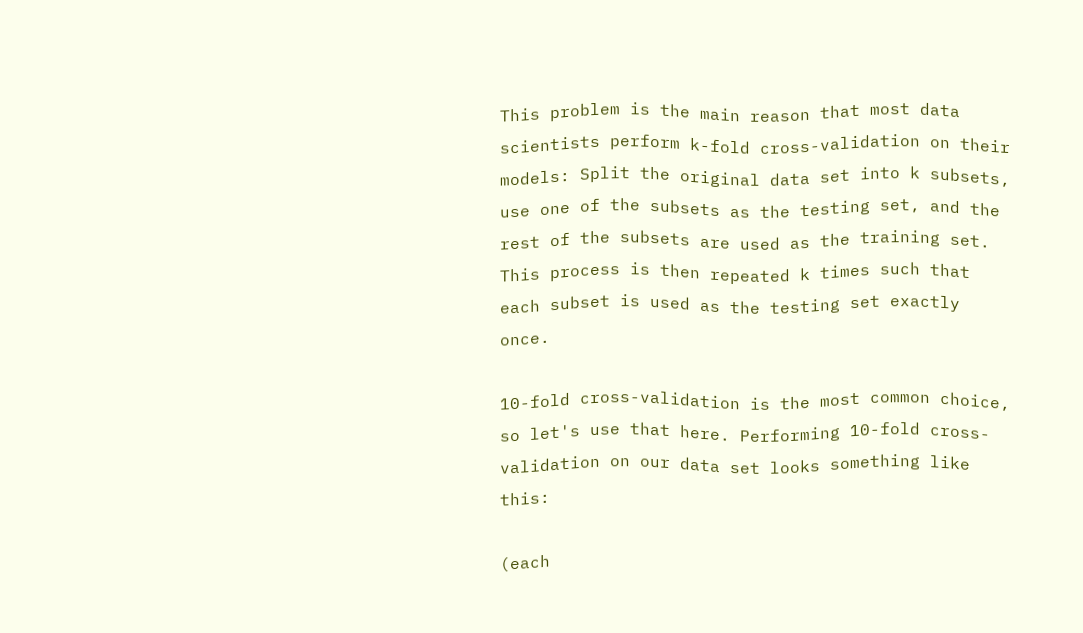This problem is the main reason that most data scientists perform k-fold cross-validation on their models: Split the original data set into k subsets, use one of the subsets as the testing set, and the rest of the subsets are used as the training set. This process is then repeated k times such that each subset is used as the testing set exactly once.

10-fold cross-validation is the most common choice, so let's use that here. Performing 10-fold cross-validation on our data set looks something like this:

(each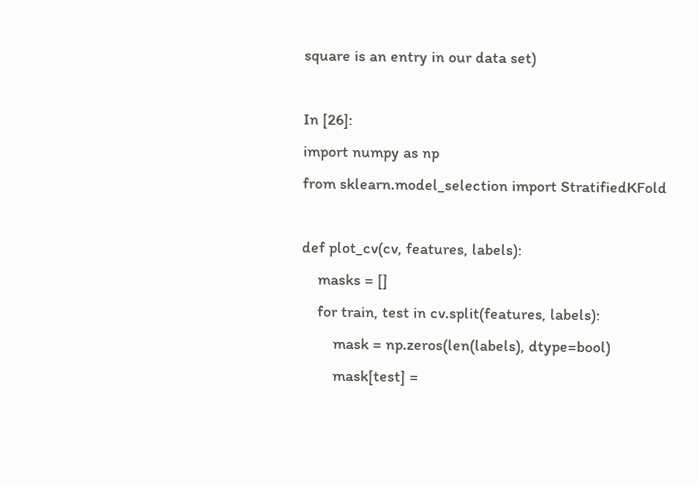square is an entry in our data set)

In [26]:
import numpy as np
from sklearn.model_selection import StratifiedKFold

def plot_cv(cv, features, labels):
    masks = []
    for train, test in cv.split(features, labels):
        mask = np.zeros(len(labels), dtype=bool)
        mask[test] =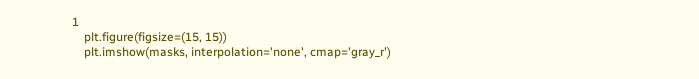1
    plt.figure(figsize=(15, 15))
    plt.imshow(masks, interpolation='none', cmap='gray_r')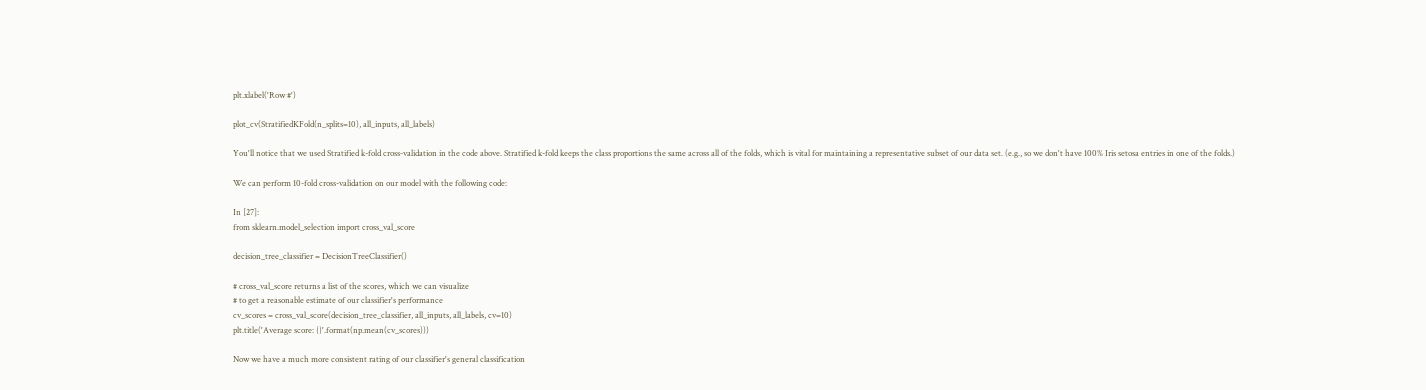plt.xlabel('Row #')

plot_cv(StratifiedKFold(n_splits=10), all_inputs, all_labels)

You'll notice that we used Stratified k-fold cross-validation in the code above. Stratified k-fold keeps the class proportions the same across all of the folds, which is vital for maintaining a representative subset of our data set. (e.g., so we don't have 100% Iris setosa entries in one of the folds.)

We can perform 10-fold cross-validation on our model with the following code:

In [27]:
from sklearn.model_selection import cross_val_score

decision_tree_classifier = DecisionTreeClassifier()

# cross_val_score returns a list of the scores, which we can visualize
# to get a reasonable estimate of our classifier's performance
cv_scores = cross_val_score(decision_tree_classifier, all_inputs, all_labels, cv=10)
plt.title('Average score: {}'.format(np.mean(cv_scores)))

Now we have a much more consistent rating of our classifier's general classification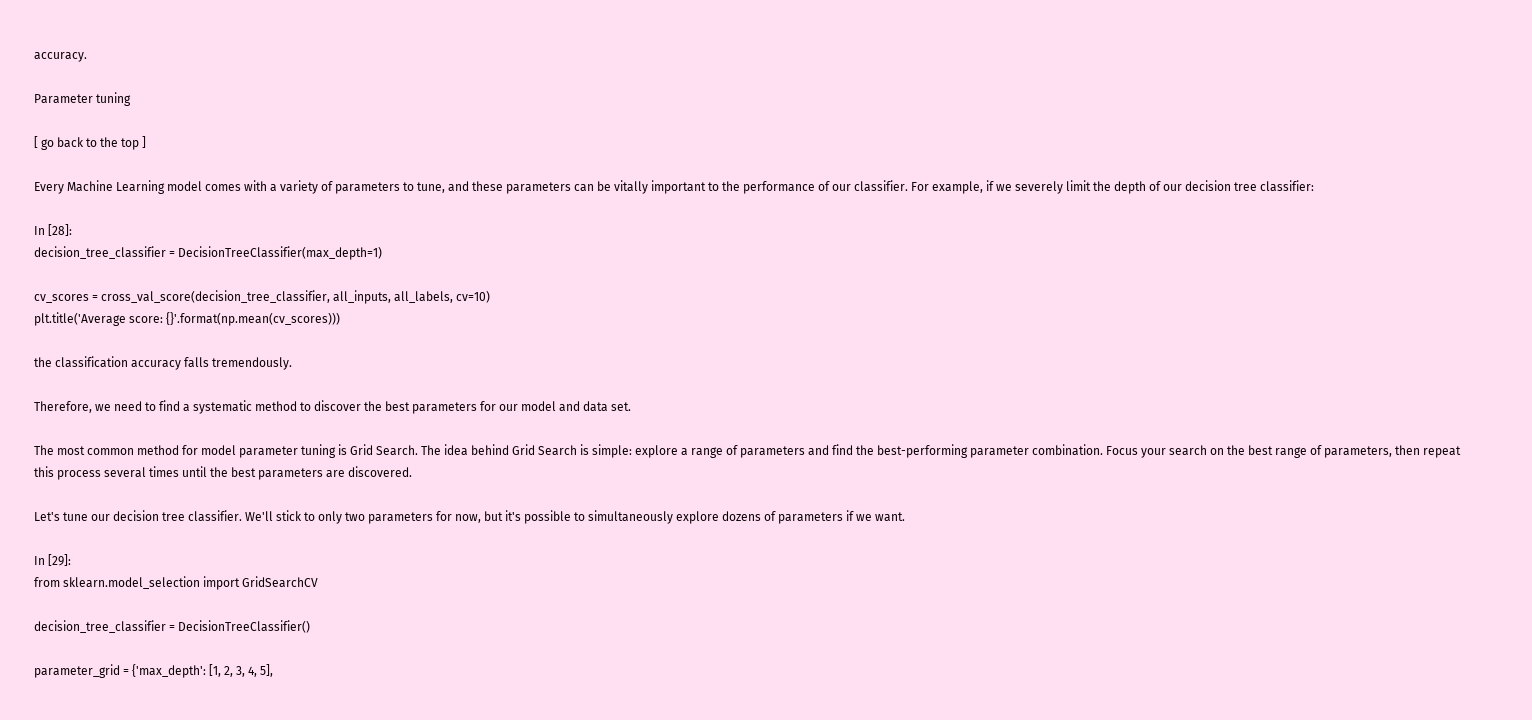accuracy.

Parameter tuning

[ go back to the top ]

Every Machine Learning model comes with a variety of parameters to tune, and these parameters can be vitally important to the performance of our classifier. For example, if we severely limit the depth of our decision tree classifier:

In [28]:
decision_tree_classifier = DecisionTreeClassifier(max_depth=1)

cv_scores = cross_val_score(decision_tree_classifier, all_inputs, all_labels, cv=10)
plt.title('Average score: {}'.format(np.mean(cv_scores)))

the classification accuracy falls tremendously.

Therefore, we need to find a systematic method to discover the best parameters for our model and data set.

The most common method for model parameter tuning is Grid Search. The idea behind Grid Search is simple: explore a range of parameters and find the best-performing parameter combination. Focus your search on the best range of parameters, then repeat this process several times until the best parameters are discovered.

Let's tune our decision tree classifier. We'll stick to only two parameters for now, but it's possible to simultaneously explore dozens of parameters if we want.

In [29]:
from sklearn.model_selection import GridSearchCV

decision_tree_classifier = DecisionTreeClassifier()

parameter_grid = {'max_depth': [1, 2, 3, 4, 5],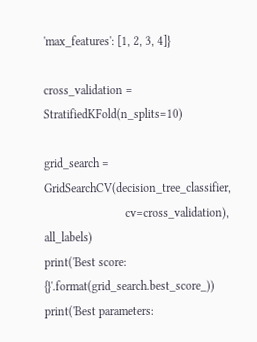'max_features': [1, 2, 3, 4]}

cross_validation = StratifiedKFold(n_splits=10)

grid_search = GridSearchCV(decision_tree_classifier,
                           cv=cross_validation), all_labels)
print('Best score: {}'.format(grid_search.best_score_))
print('Best parameters: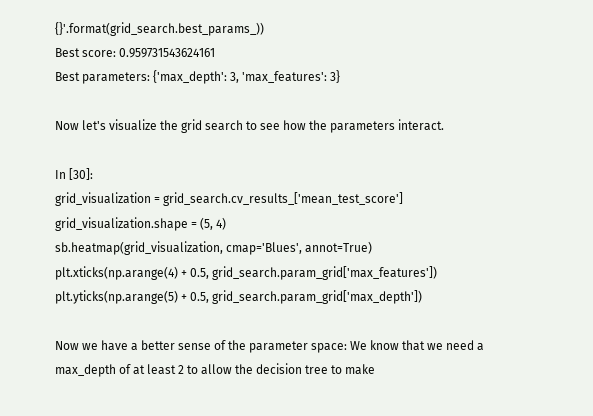{}'.format(grid_search.best_params_))
Best score: 0.959731543624161
Best parameters: {'max_depth': 3, 'max_features': 3}

Now let's visualize the grid search to see how the parameters interact.

In [30]:
grid_visualization = grid_search.cv_results_['mean_test_score']
grid_visualization.shape = (5, 4)
sb.heatmap(grid_visualization, cmap='Blues', annot=True)
plt.xticks(np.arange(4) + 0.5, grid_search.param_grid['max_features'])
plt.yticks(np.arange(5) + 0.5, grid_search.param_grid['max_depth'])

Now we have a better sense of the parameter space: We know that we need a max_depth of at least 2 to allow the decision tree to make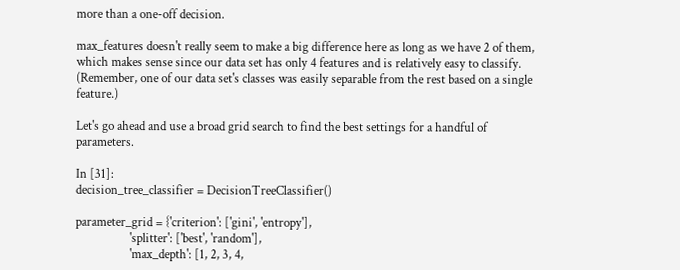more than a one-off decision.

max_features doesn't really seem to make a big difference here as long as we have 2 of them, which makes sense since our data set has only 4 features and is relatively easy to classify. (Remember, one of our data set's classes was easily separable from the rest based on a single feature.)

Let's go ahead and use a broad grid search to find the best settings for a handful of parameters.

In [31]:
decision_tree_classifier = DecisionTreeClassifier()

parameter_grid = {'criterion': ['gini', 'entropy'],
                  'splitter': ['best', 'random'],
                  'max_depth': [1, 2, 3, 4,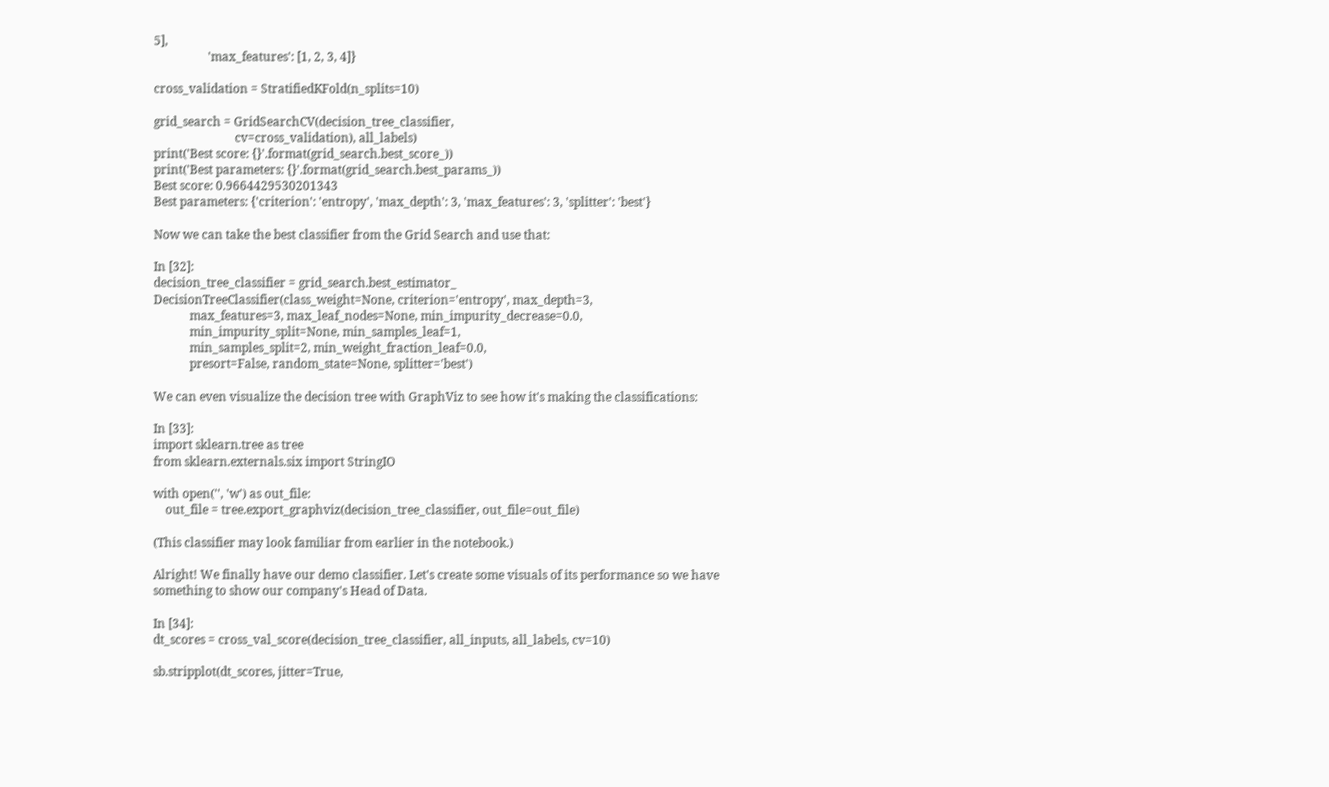5],
                  'max_features': [1, 2, 3, 4]}

cross_validation = StratifiedKFold(n_splits=10)

grid_search = GridSearchCV(decision_tree_classifier,
                           cv=cross_validation), all_labels)
print('Best score: {}'.format(grid_search.best_score_))
print('Best parameters: {}'.format(grid_search.best_params_))
Best score: 0.9664429530201343
Best parameters: {'criterion': 'entropy', 'max_depth': 3, 'max_features': 3, 'splitter': 'best'}

Now we can take the best classifier from the Grid Search and use that:

In [32]:
decision_tree_classifier = grid_search.best_estimator_
DecisionTreeClassifier(class_weight=None, criterion='entropy', max_depth=3,
            max_features=3, max_leaf_nodes=None, min_impurity_decrease=0.0,
            min_impurity_split=None, min_samples_leaf=1,
            min_samples_split=2, min_weight_fraction_leaf=0.0,
            presort=False, random_state=None, splitter='best')

We can even visualize the decision tree with GraphViz to see how it's making the classifications:

In [33]:
import sklearn.tree as tree
from sklearn.externals.six import StringIO

with open('', 'w') as out_file:
    out_file = tree.export_graphviz(decision_tree_classifier, out_file=out_file)

(This classifier may look familiar from earlier in the notebook.)

Alright! We finally have our demo classifier. Let's create some visuals of its performance so we have something to show our company's Head of Data.

In [34]:
dt_scores = cross_val_score(decision_tree_classifier, all_inputs, all_labels, cv=10)

sb.stripplot(dt_scores, jitter=True,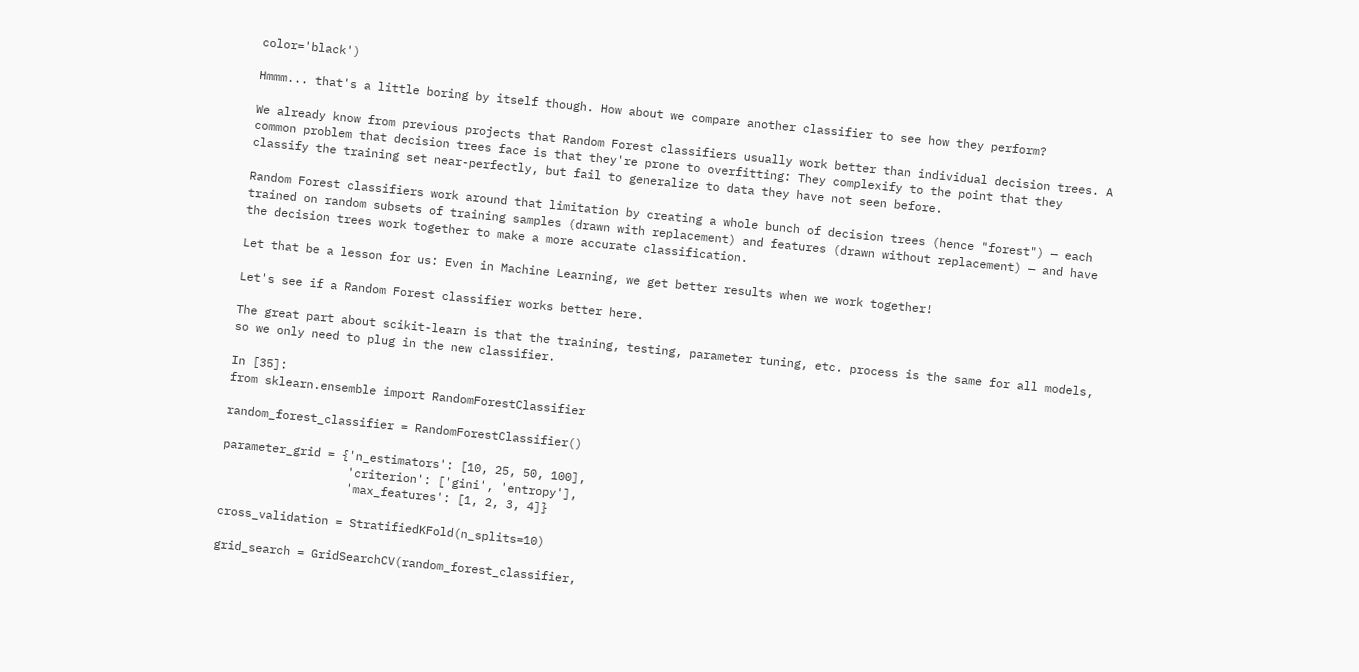color='black')

Hmmm... that's a little boring by itself though. How about we compare another classifier to see how they perform?

We already know from previous projects that Random Forest classifiers usually work better than individual decision trees. A common problem that decision trees face is that they're prone to overfitting: They complexify to the point that they classify the training set near-perfectly, but fail to generalize to data they have not seen before.

Random Forest classifiers work around that limitation by creating a whole bunch of decision trees (hence "forest") — each trained on random subsets of training samples (drawn with replacement) and features (drawn without replacement) — and have the decision trees work together to make a more accurate classification.

Let that be a lesson for us: Even in Machine Learning, we get better results when we work together!

Let's see if a Random Forest classifier works better here.

The great part about scikit-learn is that the training, testing, parameter tuning, etc. process is the same for all models, so we only need to plug in the new classifier.

In [35]:
from sklearn.ensemble import RandomForestClassifier

random_forest_classifier = RandomForestClassifier()

parameter_grid = {'n_estimators': [10, 25, 50, 100],
                  'criterion': ['gini', 'entropy'],
                  'max_features': [1, 2, 3, 4]}

cross_validation = StratifiedKFold(n_splits=10)

grid_search = GridSearchCV(random_forest_classifier,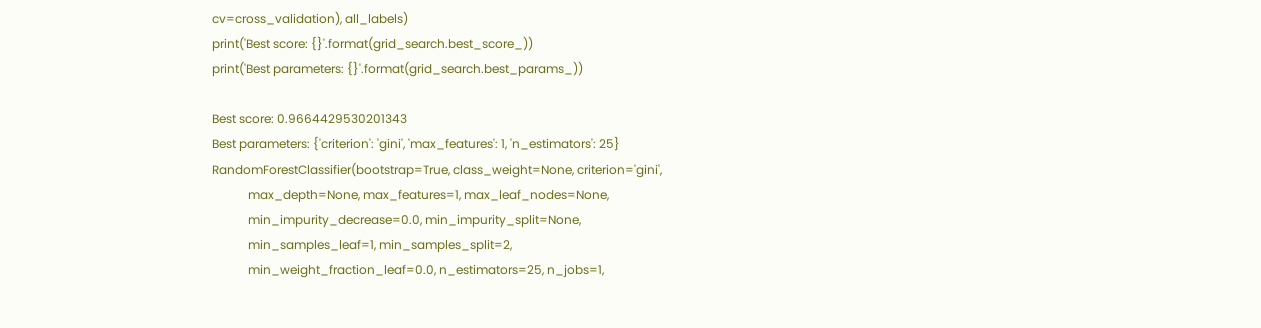cv=cross_validation), all_labels)
print('Best score: {}'.format(grid_search.best_score_))
print('Best parameters: {}'.format(grid_search.best_params_))

Best score: 0.9664429530201343
Best parameters: {'criterion': 'gini', 'max_features': 1, 'n_estimators': 25}
RandomForestClassifier(bootstrap=True, class_weight=None, criterion='gini',
            max_depth=None, max_features=1, max_leaf_nodes=None,
            min_impurity_decrease=0.0, min_impurity_split=None,
            min_samples_leaf=1, min_samples_split=2,
            min_weight_fraction_leaf=0.0, n_estimators=25, n_jobs=1,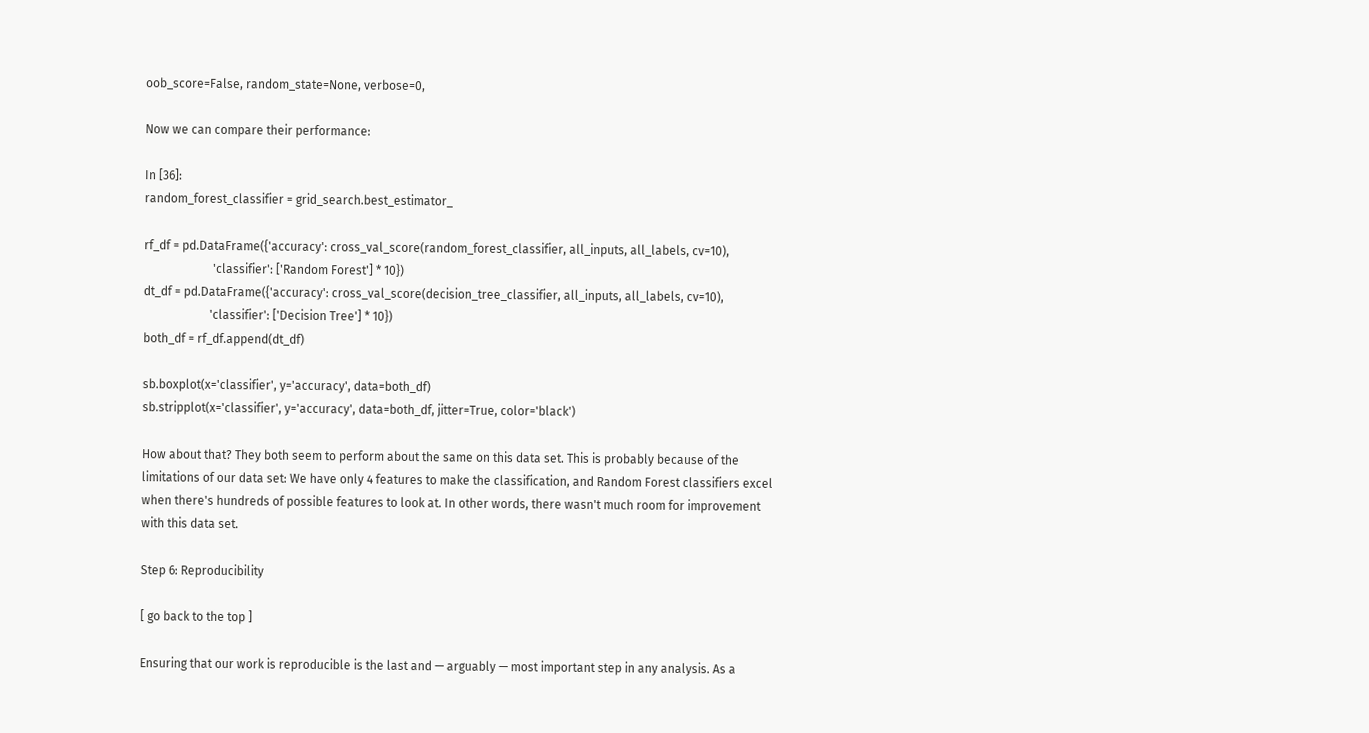oob_score=False, random_state=None, verbose=0,

Now we can compare their performance:

In [36]:
random_forest_classifier = grid_search.best_estimator_

rf_df = pd.DataFrame({'accuracy': cross_val_score(random_forest_classifier, all_inputs, all_labels, cv=10),
                       'classifier': ['Random Forest'] * 10})
dt_df = pd.DataFrame({'accuracy': cross_val_score(decision_tree_classifier, all_inputs, all_labels, cv=10),
                      'classifier': ['Decision Tree'] * 10})
both_df = rf_df.append(dt_df)

sb.boxplot(x='classifier', y='accuracy', data=both_df)
sb.stripplot(x='classifier', y='accuracy', data=both_df, jitter=True, color='black')

How about that? They both seem to perform about the same on this data set. This is probably because of the limitations of our data set: We have only 4 features to make the classification, and Random Forest classifiers excel when there's hundreds of possible features to look at. In other words, there wasn't much room for improvement with this data set.

Step 6: Reproducibility

[ go back to the top ]

Ensuring that our work is reproducible is the last and — arguably — most important step in any analysis. As a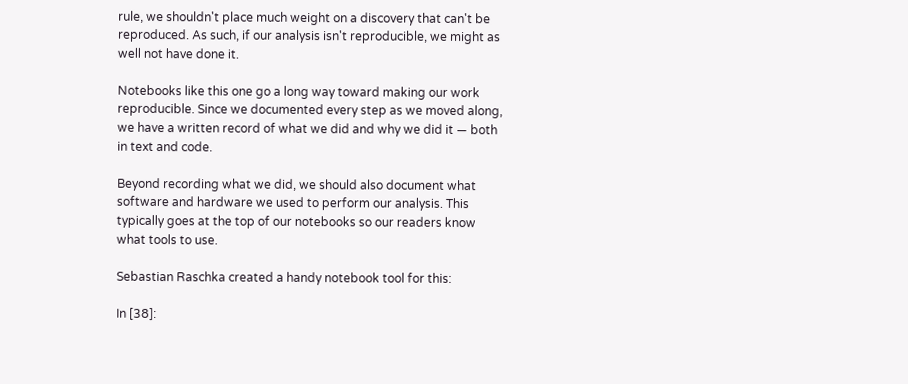rule, we shouldn't place much weight on a discovery that can't be reproduced. As such, if our analysis isn't reproducible, we might as well not have done it.

Notebooks like this one go a long way toward making our work reproducible. Since we documented every step as we moved along, we have a written record of what we did and why we did it — both in text and code.

Beyond recording what we did, we should also document what software and hardware we used to perform our analysis. This typically goes at the top of our notebooks so our readers know what tools to use.

Sebastian Raschka created a handy notebook tool for this:

In [38]: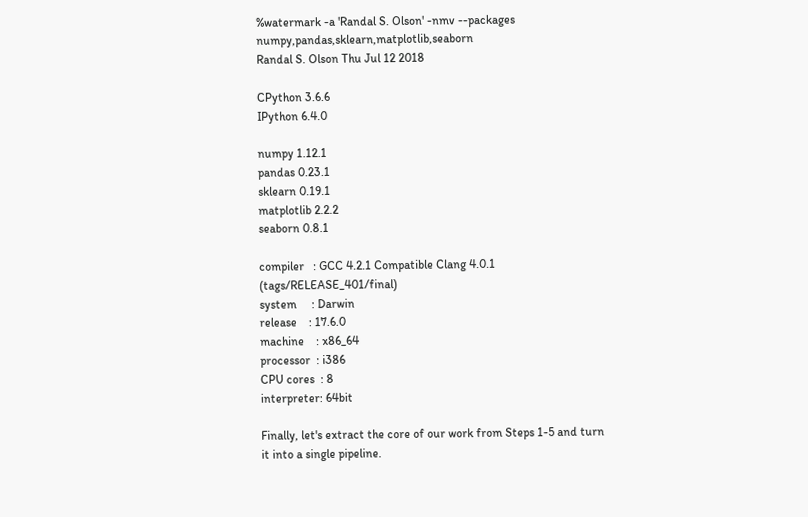%watermark -a 'Randal S. Olson' -nmv --packages numpy,pandas,sklearn,matplotlib,seaborn
Randal S. Olson Thu Jul 12 2018

CPython 3.6.6
IPython 6.4.0

numpy 1.12.1
pandas 0.23.1
sklearn 0.19.1
matplotlib 2.2.2
seaborn 0.8.1

compiler   : GCC 4.2.1 Compatible Clang 4.0.1 (tags/RELEASE_401/final)
system     : Darwin
release    : 17.6.0
machine    : x86_64
processor  : i386
CPU cores  : 8
interpreter: 64bit

Finally, let's extract the core of our work from Steps 1-5 and turn it into a single pipeline.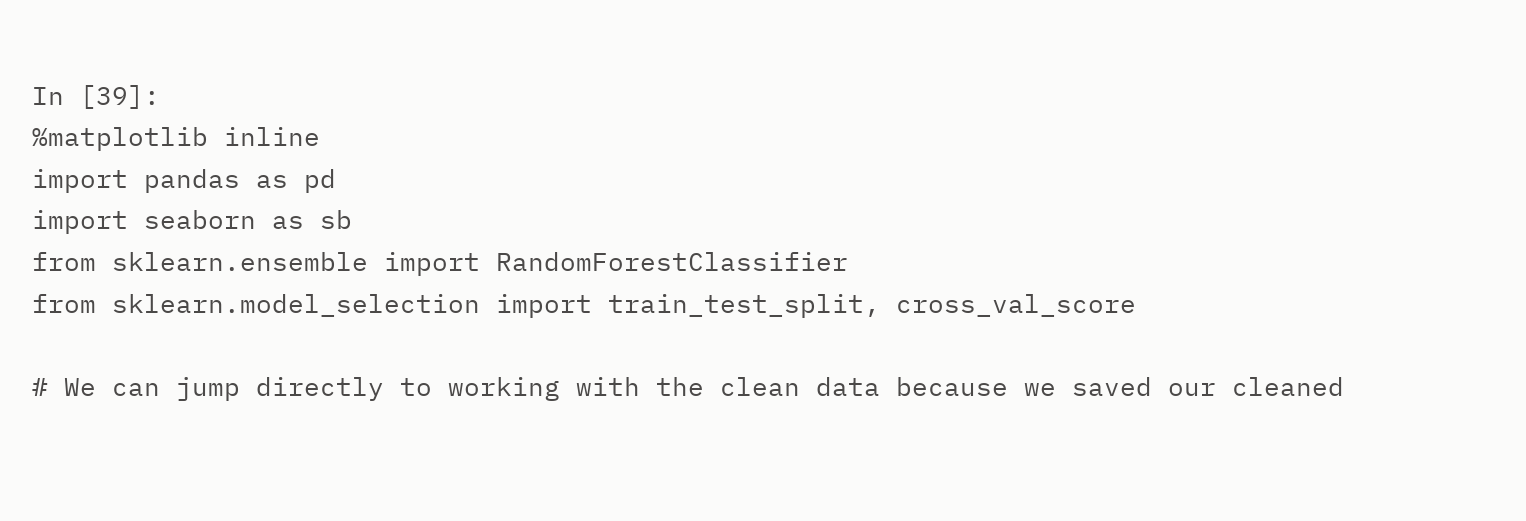In [39]:
%matplotlib inline
import pandas as pd
import seaborn as sb
from sklearn.ensemble import RandomForestClassifier
from sklearn.model_selection import train_test_split, cross_val_score

# We can jump directly to working with the clean data because we saved our cleaned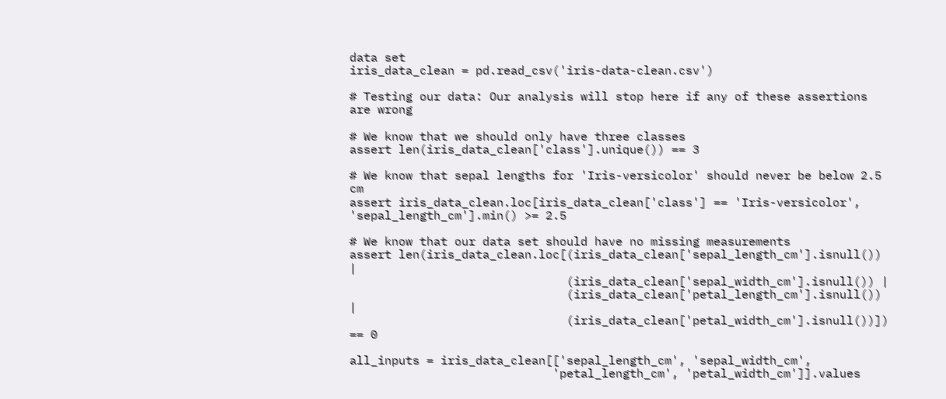data set
iris_data_clean = pd.read_csv('iris-data-clean.csv')

# Testing our data: Our analysis will stop here if any of these assertions are wrong

# We know that we should only have three classes
assert len(iris_data_clean['class'].unique()) == 3

# We know that sepal lengths for 'Iris-versicolor' should never be below 2.5 cm
assert iris_data_clean.loc[iris_data_clean['class'] == 'Iris-versicolor', 'sepal_length_cm'].min() >= 2.5

# We know that our data set should have no missing measurements
assert len(iris_data_clean.loc[(iris_data_clean['sepal_length_cm'].isnull()) |
                               (iris_data_clean['sepal_width_cm'].isnull()) |
                               (iris_data_clean['petal_length_cm'].isnull()) |
                               (iris_data_clean['petal_width_cm'].isnull())]) == 0

all_inputs = iris_data_clean[['sepal_length_cm', 'sepal_width_cm',
                             'petal_length_cm', 'petal_width_cm']].values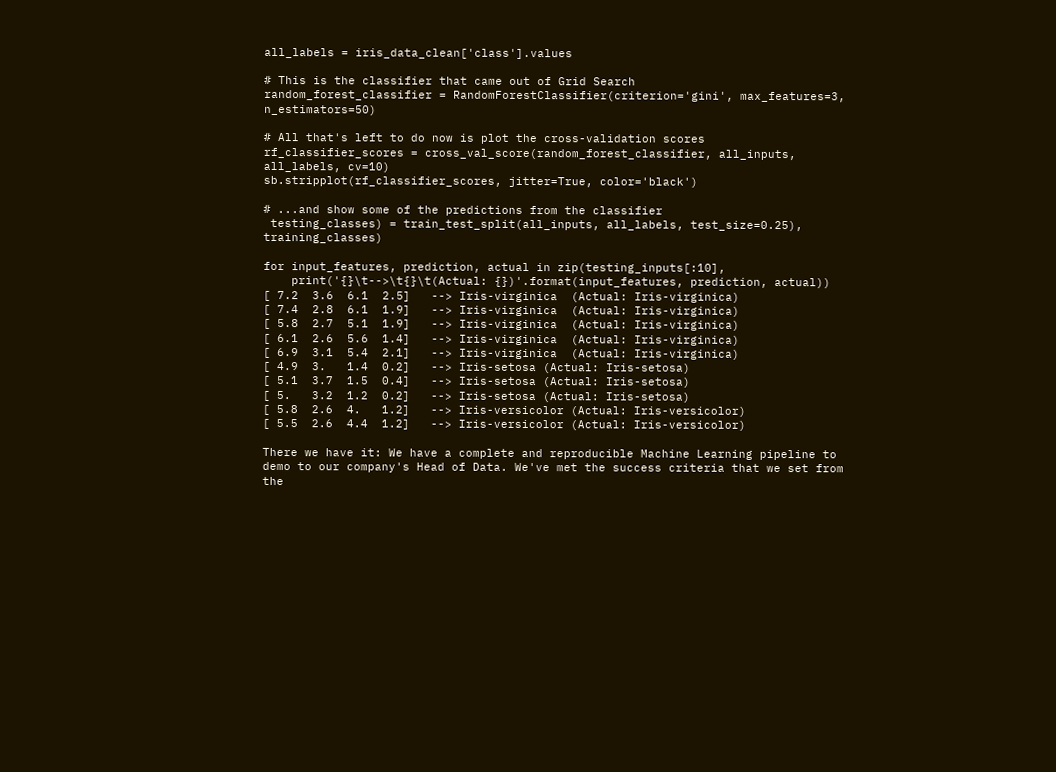all_labels = iris_data_clean['class'].values

# This is the classifier that came out of Grid Search
random_forest_classifier = RandomForestClassifier(criterion='gini', max_features=3, n_estimators=50)

# All that's left to do now is plot the cross-validation scores
rf_classifier_scores = cross_val_score(random_forest_classifier, all_inputs, all_labels, cv=10)
sb.stripplot(rf_classifier_scores, jitter=True, color='black')

# ...and show some of the predictions from the classifier
 testing_classes) = train_test_split(all_inputs, all_labels, test_size=0.25), training_classes)

for input_features, prediction, actual in zip(testing_inputs[:10],
    print('{}\t-->\t{}\t(Actual: {})'.format(input_features, prediction, actual))
[ 7.2  3.6  6.1  2.5]   --> Iris-virginica  (Actual: Iris-virginica)
[ 7.4  2.8  6.1  1.9]   --> Iris-virginica  (Actual: Iris-virginica)
[ 5.8  2.7  5.1  1.9]   --> Iris-virginica  (Actual: Iris-virginica)
[ 6.1  2.6  5.6  1.4]   --> Iris-virginica  (Actual: Iris-virginica)
[ 6.9  3.1  5.4  2.1]   --> Iris-virginica  (Actual: Iris-virginica)
[ 4.9  3.   1.4  0.2]   --> Iris-setosa (Actual: Iris-setosa)
[ 5.1  3.7  1.5  0.4]   --> Iris-setosa (Actual: Iris-setosa)
[ 5.   3.2  1.2  0.2]   --> Iris-setosa (Actual: Iris-setosa)
[ 5.8  2.6  4.   1.2]   --> Iris-versicolor (Actual: Iris-versicolor)
[ 5.5  2.6  4.4  1.2]   --> Iris-versicolor (Actual: Iris-versicolor)

There we have it: We have a complete and reproducible Machine Learning pipeline to demo to our company's Head of Data. We've met the success criteria that we set from the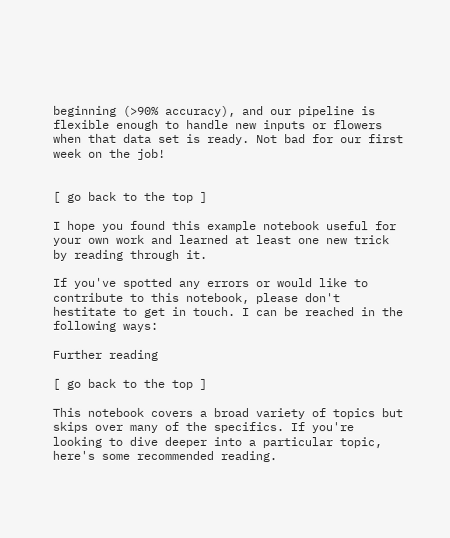beginning (>90% accuracy), and our pipeline is flexible enough to handle new inputs or flowers when that data set is ready. Not bad for our first week on the job!


[ go back to the top ]

I hope you found this example notebook useful for your own work and learned at least one new trick by reading through it.

If you've spotted any errors or would like to contribute to this notebook, please don't hestitate to get in touch. I can be reached in the following ways:

Further reading

[ go back to the top ]

This notebook covers a broad variety of topics but skips over many of the specifics. If you're looking to dive deeper into a particular topic, here's some recommended reading.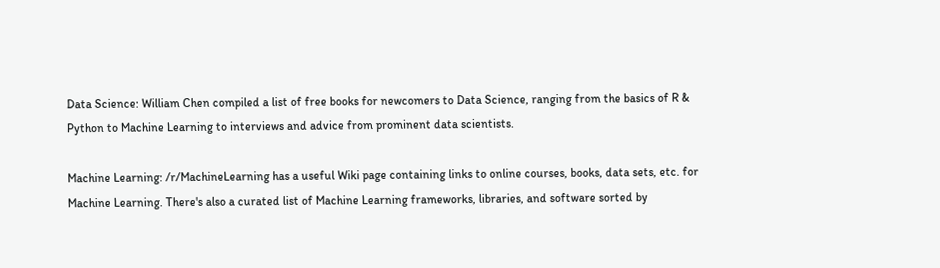Data Science: William Chen compiled a list of free books for newcomers to Data Science, ranging from the basics of R & Python to Machine Learning to interviews and advice from prominent data scientists.

Machine Learning: /r/MachineLearning has a useful Wiki page containing links to online courses, books, data sets, etc. for Machine Learning. There's also a curated list of Machine Learning frameworks, libraries, and software sorted by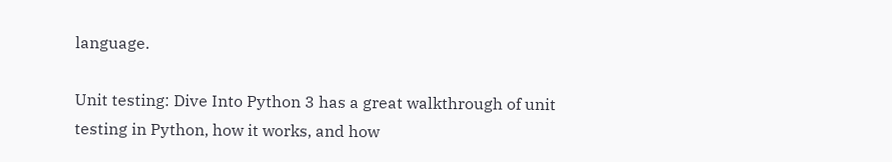language.

Unit testing: Dive Into Python 3 has a great walkthrough of unit testing in Python, how it works, and how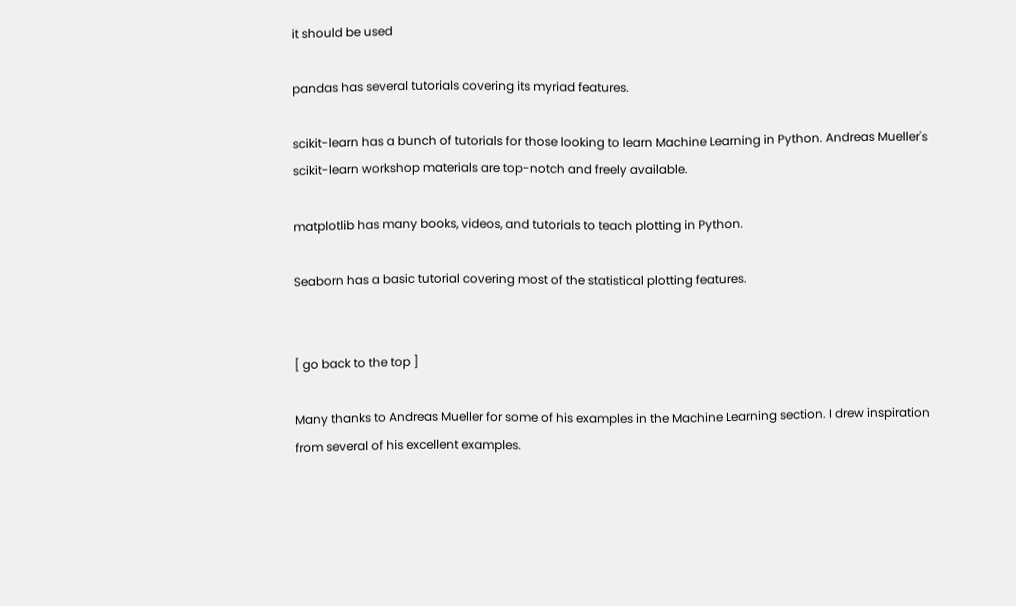it should be used

pandas has several tutorials covering its myriad features.

scikit-learn has a bunch of tutorials for those looking to learn Machine Learning in Python. Andreas Mueller's scikit-learn workshop materials are top-notch and freely available.

matplotlib has many books, videos, and tutorials to teach plotting in Python.

Seaborn has a basic tutorial covering most of the statistical plotting features.


[ go back to the top ]

Many thanks to Andreas Mueller for some of his examples in the Machine Learning section. I drew inspiration from several of his excellent examples.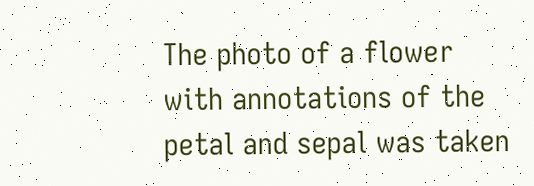The photo of a flower with annotations of the petal and sepal was taken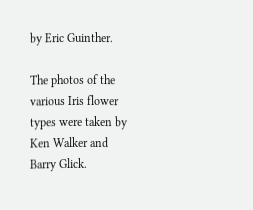by Eric Guinther.

The photos of the various Iris flower types were taken by Ken Walker and Barry Glick.